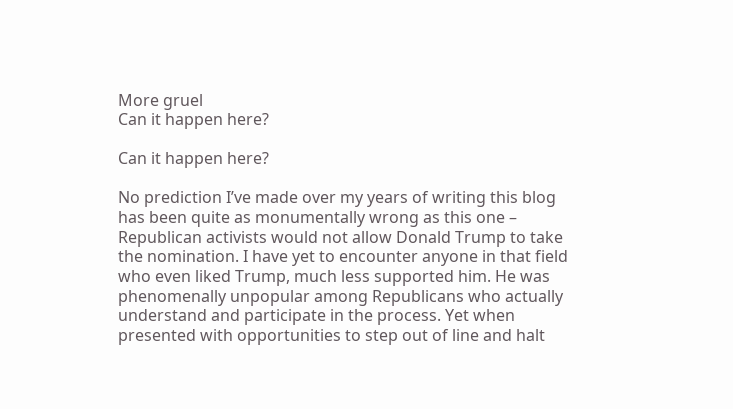More gruel
Can it happen here?

Can it happen here?

No prediction I’ve made over my years of writing this blog has been quite as monumentally wrong as this one – Republican activists would not allow Donald Trump to take the nomination. I have yet to encounter anyone in that field who even liked Trump, much less supported him. He was phenomenally unpopular among Republicans who actually understand and participate in the process. Yet when presented with opportunities to step out of line and halt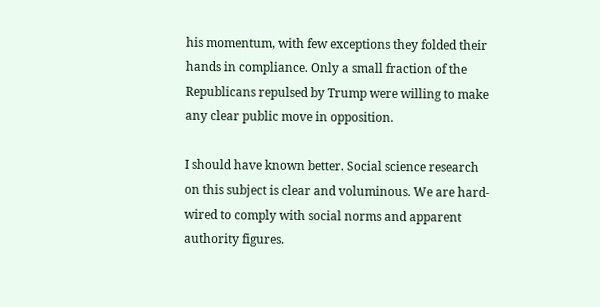his momentum, with few exceptions they folded their hands in compliance. Only a small fraction of the Republicans repulsed by Trump were willing to make any clear public move in opposition.

I should have known better. Social science research on this subject is clear and voluminous. We are hard-wired to comply with social norms and apparent authority figures.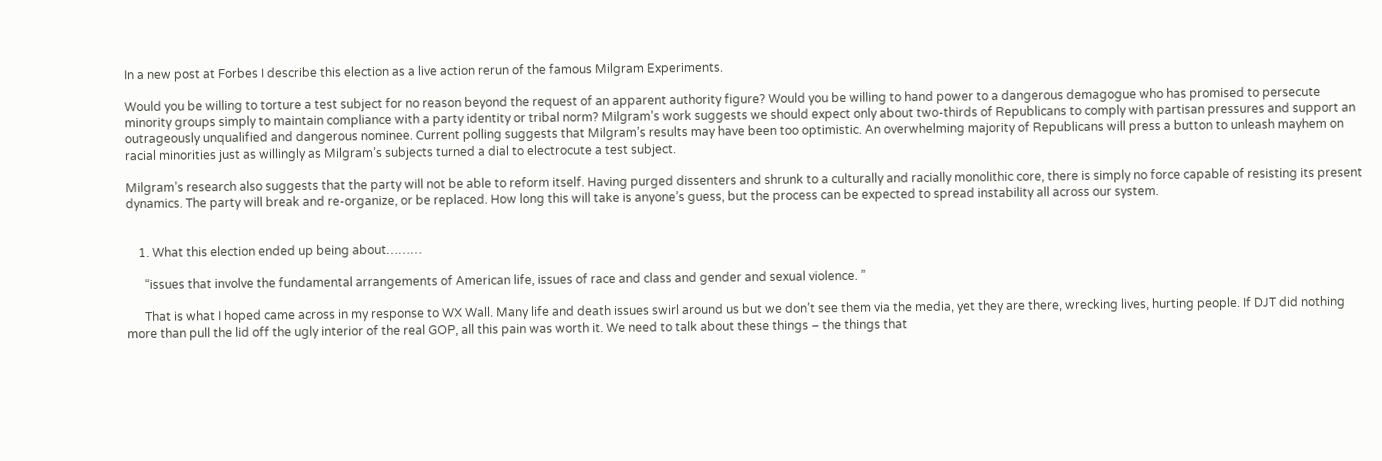In a new post at Forbes I describe this election as a live action rerun of the famous Milgram Experiments.

Would you be willing to torture a test subject for no reason beyond the request of an apparent authority figure? Would you be willing to hand power to a dangerous demagogue who has promised to persecute minority groups simply to maintain compliance with a party identity or tribal norm? Milgram’s work suggests we should expect only about two-thirds of Republicans to comply with partisan pressures and support an outrageously unqualified and dangerous nominee. Current polling suggests that Milgram’s results may have been too optimistic. An overwhelming majority of Republicans will press a button to unleash mayhem on racial minorities just as willingly as Milgram’s subjects turned a dial to electrocute a test subject.

Milgram’s research also suggests that the party will not be able to reform itself. Having purged dissenters and shrunk to a culturally and racially monolithic core, there is simply no force capable of resisting its present dynamics. The party will break and re-organize, or be replaced. How long this will take is anyone’s guess, but the process can be expected to spread instability all across our system.


    1. What this election ended up being about………

      “issues that involve the fundamental arrangements of American life, issues of race and class and gender and sexual violence. ”

      That is what I hoped came across in my response to WX Wall. Many life and death issues swirl around us but we don’t see them via the media, yet they are there, wrecking lives, hurting people. If DJT did nothing more than pull the lid off the ugly interior of the real GOP, all this pain was worth it. We need to talk about these things – the things that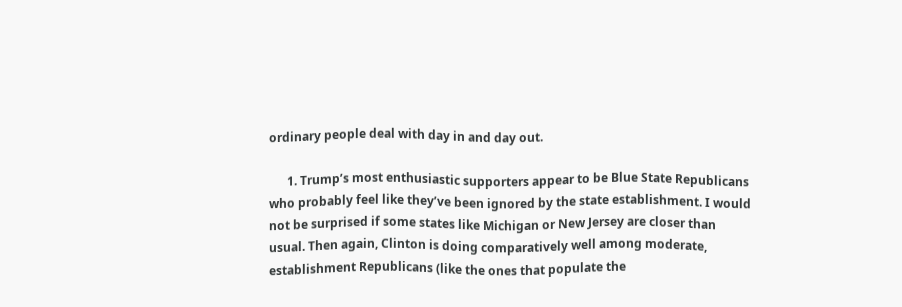ordinary people deal with day in and day out.

      1. Trump’s most enthusiastic supporters appear to be Blue State Republicans who probably feel like they’ve been ignored by the state establishment. I would not be surprised if some states like Michigan or New Jersey are closer than usual. Then again, Clinton is doing comparatively well among moderate, establishment Republicans (like the ones that populate the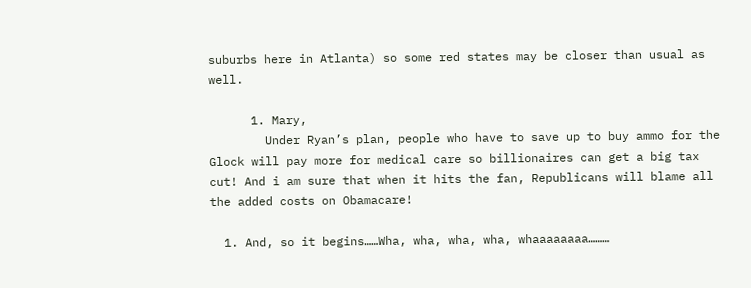suburbs here in Atlanta) so some red states may be closer than usual as well.

      1. Mary,
        Under Ryan’s plan, people who have to save up to buy ammo for the Glock will pay more for medical care so billionaires can get a big tax cut! And i am sure that when it hits the fan, Republicans will blame all the added costs on Obamacare!

  1. And, so it begins……Wha, wha, wha, wha, whaaaaaaaa………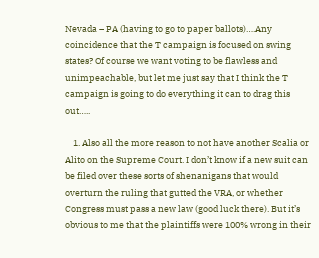Nevada – PA (having to go to paper ballots)….Any coincidence that the T campaign is focused on swing states? Of course we want voting to be flawless and unimpeachable, but let me just say that I think the T campaign is going to do everything it can to drag this out…..

    1. Also all the more reason to not have another Scalia or Alito on the Supreme Court. I don’t know if a new suit can be filed over these sorts of shenanigans that would overturn the ruling that gutted the VRA, or whether Congress must pass a new law (good luck there). But it’s obvious to me that the plaintiffs were 100% wrong in their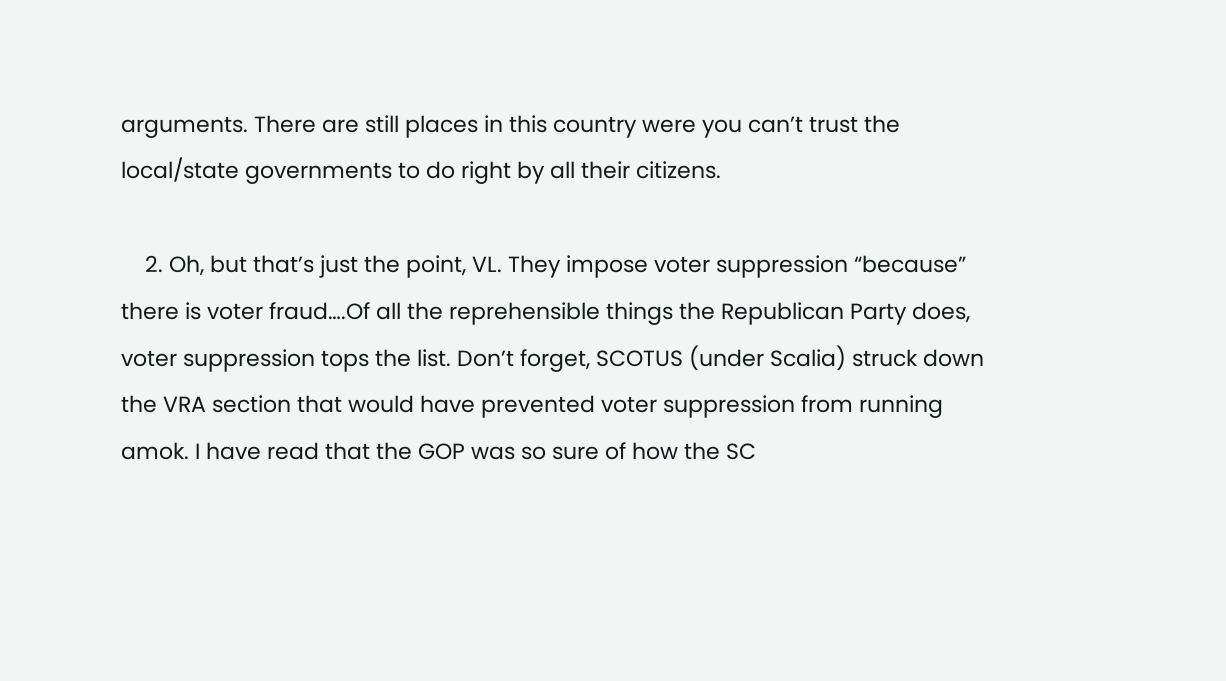arguments. There are still places in this country were you can’t trust the local/state governments to do right by all their citizens.

    2. Oh, but that’s just the point, VL. They impose voter suppression “because” there is voter fraud….Of all the reprehensible things the Republican Party does, voter suppression tops the list. Don’t forget, SCOTUS (under Scalia) struck down the VRA section that would have prevented voter suppression from running amok. I have read that the GOP was so sure of how the SC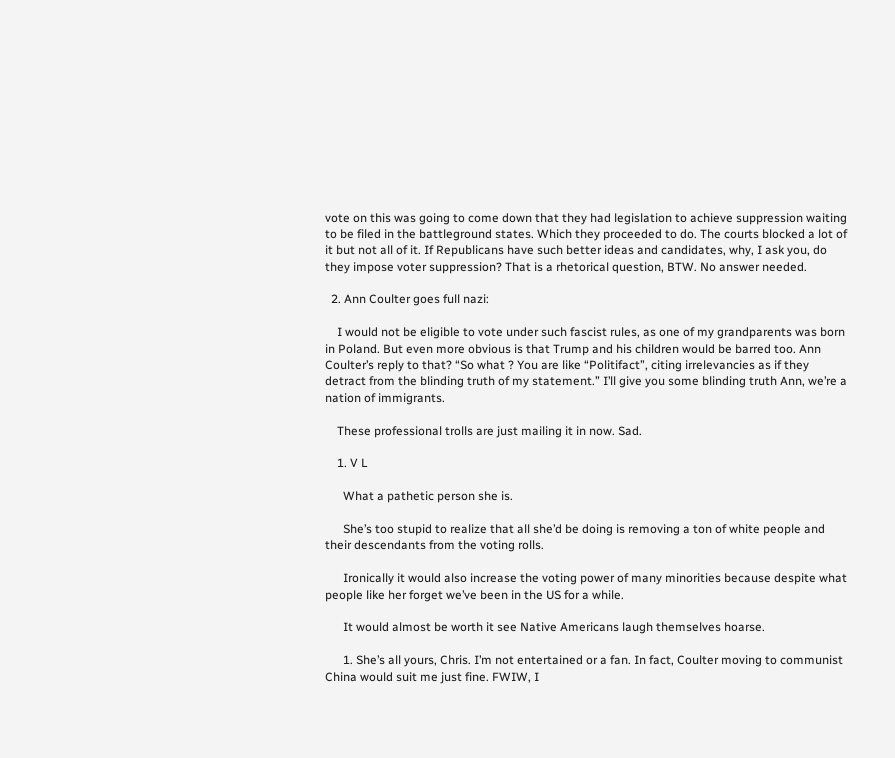vote on this was going to come down that they had legislation to achieve suppression waiting to be filed in the battleground states. Which they proceeded to do. The courts blocked a lot of it but not all of it. If Republicans have such better ideas and candidates, why, I ask you, do they impose voter suppression? That is a rhetorical question, BTW. No answer needed.

  2. Ann Coulter goes full nazi:

    I would not be eligible to vote under such fascist rules, as one of my grandparents was born in Poland. But even more obvious is that Trump and his children would be barred too. Ann Coulter’s reply to that? “So what ? You are like “Politifact”, citing irrelevancies as if they detract from the blinding truth of my statement.” I’ll give you some blinding truth Ann, we’re a nation of immigrants.

    These professional trolls are just mailing it in now. Sad.

    1. V L

      What a pathetic person she is.

      She’s too stupid to realize that all she’d be doing is removing a ton of white people and their descendants from the voting rolls.

      Ironically it would also increase the voting power of many minorities because despite what people like her forget we’ve been in the US for a while.

      It would almost be worth it see Native Americans laugh themselves hoarse.

      1. She’s all yours, Chris. I’m not entertained or a fan. In fact, Coulter moving to communist China would suit me just fine. FWIW, I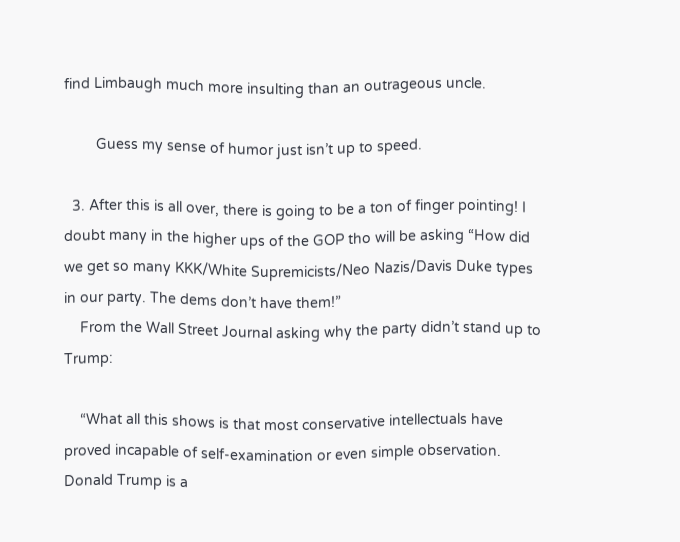find Limbaugh much more insulting than an outrageous uncle.

        Guess my sense of humor just isn’t up to speed.

  3. After this is all over, there is going to be a ton of finger pointing! I doubt many in the higher ups of the GOP tho will be asking “How did we get so many KKK/White Supremicists/Neo Nazis/Davis Duke types in our party. The dems don’t have them!”
    From the Wall Street Journal asking why the party didn’t stand up to Trump:

    “What all this shows is that most conservative intellectuals have proved incapable of self-examination or even simple observation. Donald Trump is a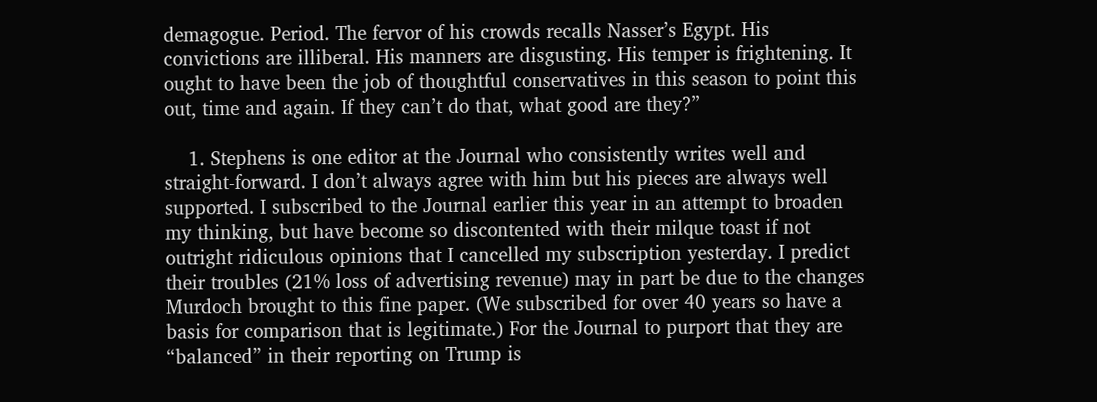demagogue. Period. The fervor of his crowds recalls Nasser’s Egypt. His convictions are illiberal. His manners are disgusting. His temper is frightening. It ought to have been the job of thoughtful conservatives in this season to point this out, time and again. If they can’t do that, what good are they?”

    1. Stephens is one editor at the Journal who consistently writes well and straight-forward. I don’t always agree with him but his pieces are always well supported. I subscribed to the Journal earlier this year in an attempt to broaden my thinking, but have become so discontented with their milque toast if not outright ridiculous opinions that I cancelled my subscription yesterday. I predict their troubles (21% loss of advertising revenue) may in part be due to the changes Murdoch brought to this fine paper. (We subscribed for over 40 years so have a basis for comparison that is legitimate.) For the Journal to purport that they are “balanced” in their reporting on Trump is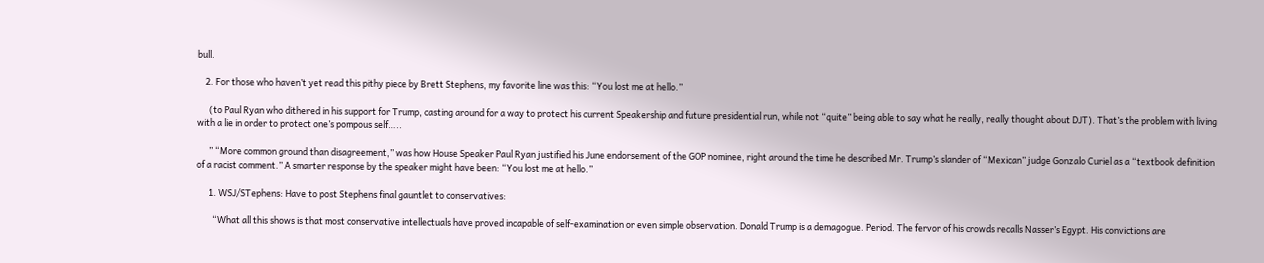bull.

    2. For those who haven’t yet read this pithy piece by Brett Stephens, my favorite line was this: “You lost me at hello.”

      (to Paul Ryan who dithered in his support for Trump, casting around for a way to protect his current Speakership and future presidential run, while not “quite” being able to say what he really, really thought about DJT). That’s the problem with living with a lie in order to protect one’s pompous self…..

      ” “More common ground than disagreement,” was how House Speaker Paul Ryan justified his June endorsement of the GOP nominee, right around the time he described Mr. Trump’s slander of “Mexican” judge Gonzalo Curiel as a “textbook definition of a racist comment.” A smarter response by the speaker might have been: “You lost me at hello.”

      1. WSJ/STephens: Have to post Stephens final gauntlet to conservatives:

        “What all this shows is that most conservative intellectuals have proved incapable of self-examination or even simple observation. Donald Trump is a demagogue. Period. The fervor of his crowds recalls Nasser’s Egypt. His convictions are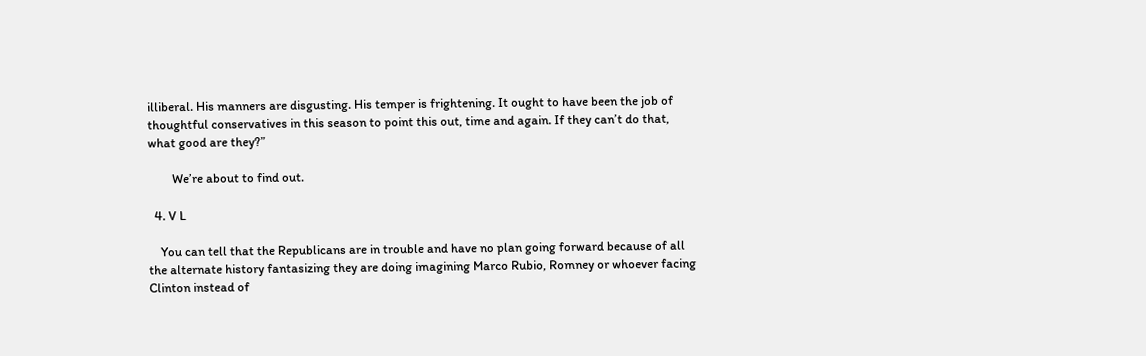illiberal. His manners are disgusting. His temper is frightening. It ought to have been the job of thoughtful conservatives in this season to point this out, time and again. If they can’t do that, what good are they?”

        We’re about to find out.

  4. V L

    You can tell that the Republicans are in trouble and have no plan going forward because of all the alternate history fantasizing they are doing imagining Marco Rubio, Romney or whoever facing Clinton instead of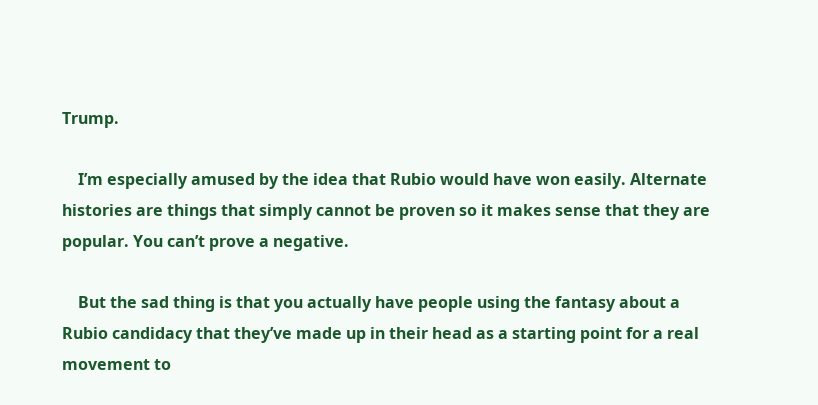Trump.

    I’m especially amused by the idea that Rubio would have won easily. Alternate histories are things that simply cannot be proven so it makes sense that they are popular. You can’t prove a negative.

    But the sad thing is that you actually have people using the fantasy about a Rubio candidacy that they’ve made up in their head as a starting point for a real movement to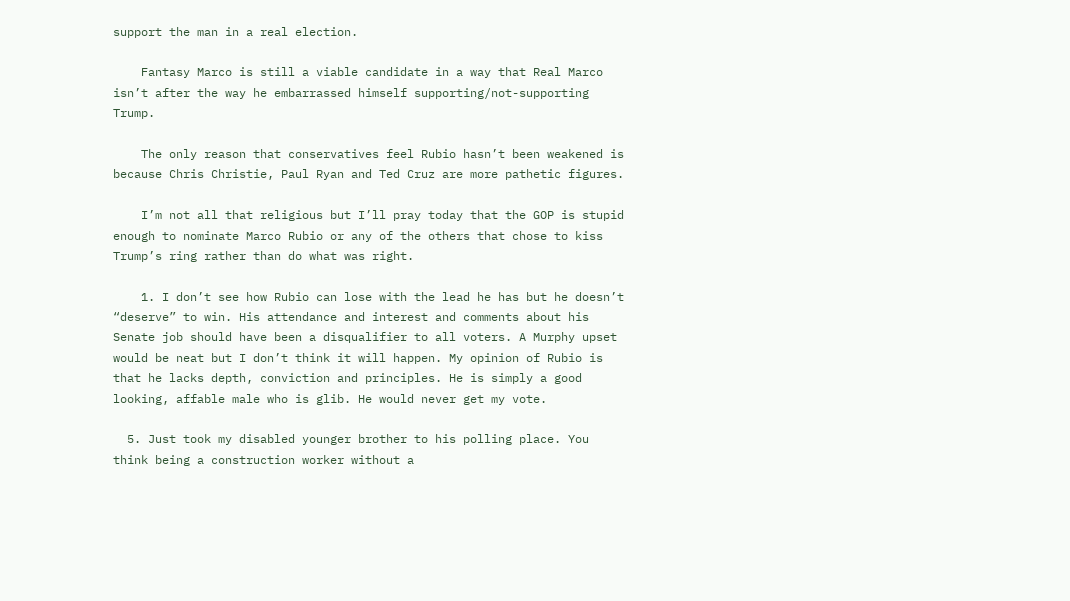support the man in a real election.

    Fantasy Marco is still a viable candidate in a way that Real Marco isn’t after the way he embarrassed himself supporting/not-supporting Trump.

    The only reason that conservatives feel Rubio hasn’t been weakened is because Chris Christie, Paul Ryan and Ted Cruz are more pathetic figures.

    I’m not all that religious but I’ll pray today that the GOP is stupid enough to nominate Marco Rubio or any of the others that chose to kiss Trump’s ring rather than do what was right.

    1. I don’t see how Rubio can lose with the lead he has but he doesn’t “deserve” to win. His attendance and interest and comments about his Senate job should have been a disqualifier to all voters. A Murphy upset would be neat but I don’t think it will happen. My opinion of Rubio is that he lacks depth, conviction and principles. He is simply a good looking, affable male who is glib. He would never get my vote.

  5. Just took my disabled younger brother to his polling place. You think being a construction worker without a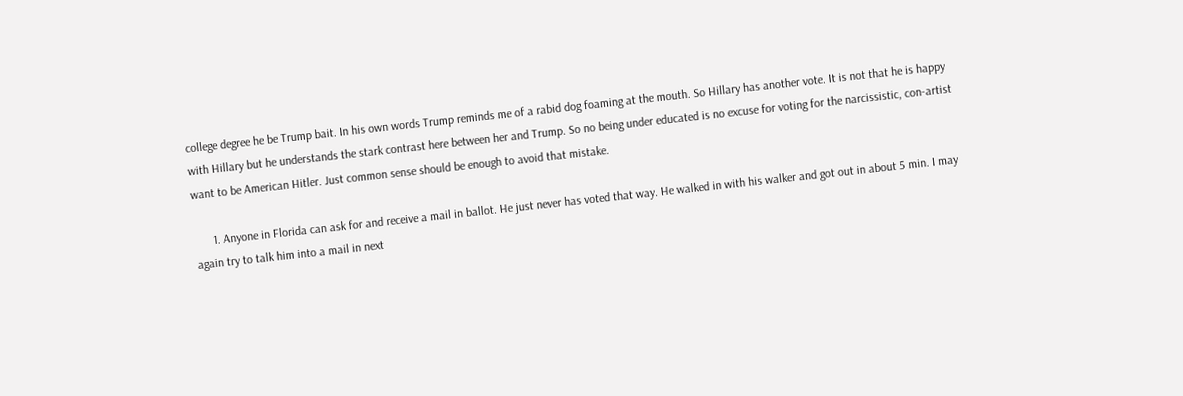college degree he be Trump bait. In his own words Trump reminds me of a rabid dog foaming at the mouth. So Hillary has another vote. It is not that he is happy with Hillary but he understands the stark contrast here between her and Trump. So no being under educated is no excuse for voting for the narcissistic, con-artist want to be American Hitler. Just common sense should be enough to avoid that mistake.

      1. Anyone in Florida can ask for and receive a mail in ballot. He just never has voted that way. He walked in with his walker and got out in about 5 min. I may again try to talk him into a mail in next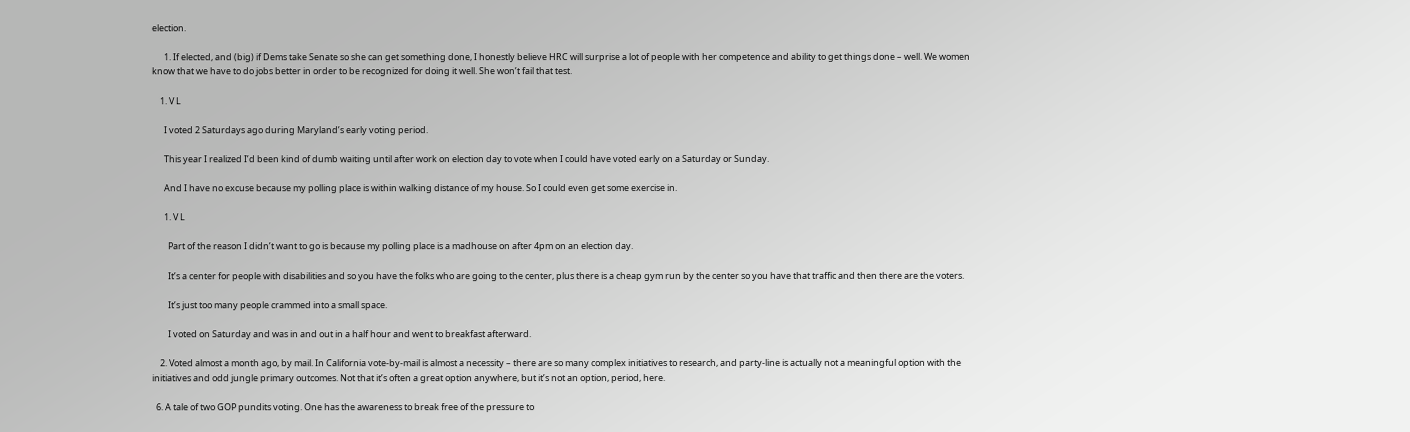election.

      1. If elected, and (big) if Dems take Senate so she can get something done, I honestly believe HRC will surprise a lot of people with her competence and ability to get things done – well. We women know that we have to do jobs better in order to be recognized for doing it well. She won’t fail that test.

    1. V L

      I voted 2 Saturdays ago during Maryland’s early voting period.

      This year I realized I’d been kind of dumb waiting until after work on election day to vote when I could have voted early on a Saturday or Sunday.

      And I have no excuse because my polling place is within walking distance of my house. So I could even get some exercise in.

      1. V L

        Part of the reason I didn’t want to go is because my polling place is a madhouse on after 4pm on an election day.

        It’s a center for people with disabilities and so you have the folks who are going to the center, plus there is a cheap gym run by the center so you have that traffic and then there are the voters.

        It’s just too many people crammed into a small space.

        I voted on Saturday and was in and out in a half hour and went to breakfast afterward.

    2. Voted almost a month ago, by mail. In California vote-by-mail is almost a necessity – there are so many complex initiatives to research, and party-line is actually not a meaningful option with the initiatives and odd jungle primary outcomes. Not that it’s often a great option anywhere, but it’s not an option, period, here.

  6. A tale of two GOP pundits voting. One has the awareness to break free of the pressure to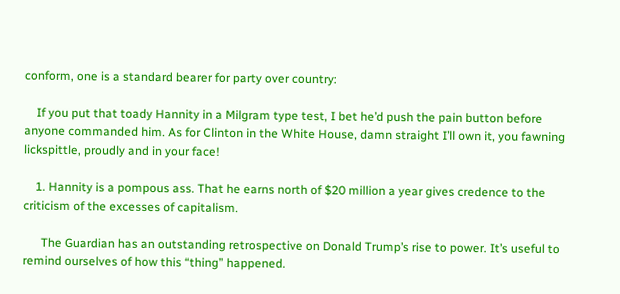conform, one is a standard bearer for party over country:

    If you put that toady Hannity in a Milgram type test, I bet he’d push the pain button before anyone commanded him. As for Clinton in the White House, damn straight I’ll own it, you fawning lickspittle, proudly and in your face!

    1. Hannity is a pompous ass. That he earns north of $20 million a year gives credence to the criticism of the excesses of capitalism.

      The Guardian has an outstanding retrospective on Donald Trump’s rise to power. It’s useful to remind ourselves of how this “thing” happened.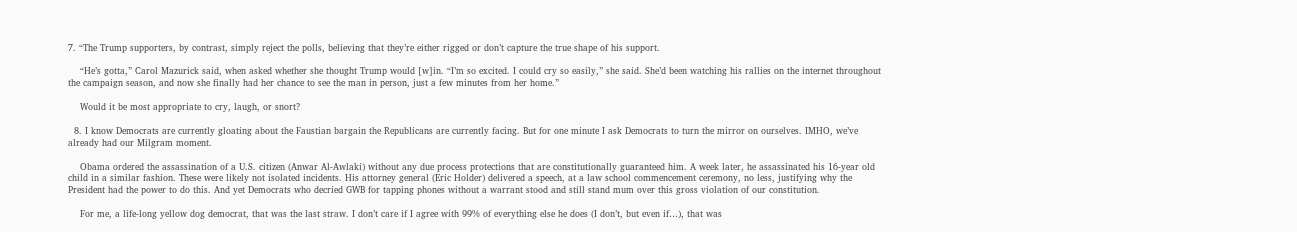7. “The Trump supporters, by contrast, simply reject the polls, believing that they’re either rigged or don’t capture the true shape of his support.

    “He’s gotta,” Carol Mazurick said, when asked whether she thought Trump would [w]in. “I’m so excited. I could cry so easily,” she said. She’d been watching his rallies on the internet throughout the campaign season, and now she finally had her chance to see the man in person, just a few minutes from her home.”

    Would it be most appropriate to cry, laugh, or snort?

  8. I know Democrats are currently gloating about the Faustian bargain the Republicans are currently facing. But for one minute I ask Democrats to turn the mirror on ourselves. IMHO, we’ve already had our Milgram moment.

    Obama ordered the assassination of a U.S. citizen (Anwar Al-Awlaki) without any due process protections that are constitutionally guaranteed him. A week later, he assassinated his 16-year old child in a similar fashion. These were likely not isolated incidents. His attorney general (Eric Holder) delivered a speech, at a law school commencement ceremony, no less, justifying why the President had the power to do this. And yet Democrats who decried GWB for tapping phones without a warrant stood and still stand mum over this gross violation of our constitution.

    For me, a life-long yellow dog democrat, that was the last straw. I don’t care if I agree with 99% of everything else he does (I don’t, but even if…), that was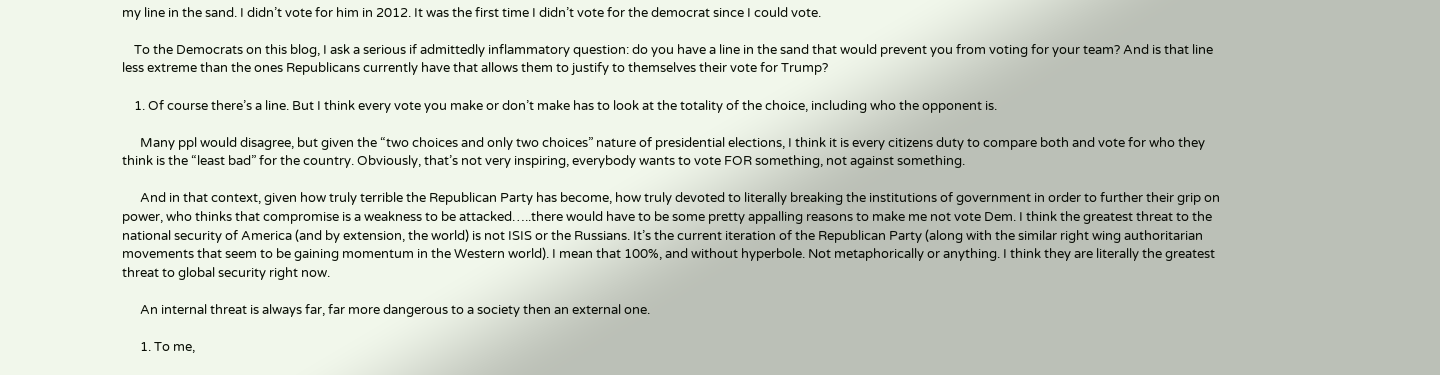my line in the sand. I didn’t vote for him in 2012. It was the first time I didn’t vote for the democrat since I could vote.

    To the Democrats on this blog, I ask a serious if admittedly inflammatory question: do you have a line in the sand that would prevent you from voting for your team? And is that line less extreme than the ones Republicans currently have that allows them to justify to themselves their vote for Trump?

    1. Of course there’s a line. But I think every vote you make or don’t make has to look at the totality of the choice, including who the opponent is.

      Many ppl would disagree, but given the “two choices and only two choices” nature of presidential elections, I think it is every citizens duty to compare both and vote for who they think is the “least bad” for the country. Obviously, that’s not very inspiring, everybody wants to vote FOR something, not against something.

      And in that context, given how truly terrible the Republican Party has become, how truly devoted to literally breaking the institutions of government in order to further their grip on power, who thinks that compromise is a weakness to be attacked…..there would have to be some pretty appalling reasons to make me not vote Dem. I think the greatest threat to the national security of America (and by extension, the world) is not ISIS or the Russians. It’s the current iteration of the Republican Party (along with the similar right wing authoritarian movements that seem to be gaining momentum in the Western world). I mean that 100%, and without hyperbole. Not metaphorically or anything. I think they are literally the greatest threat to global security right now.

      An internal threat is always far, far more dangerous to a society then an external one.

      1. To me,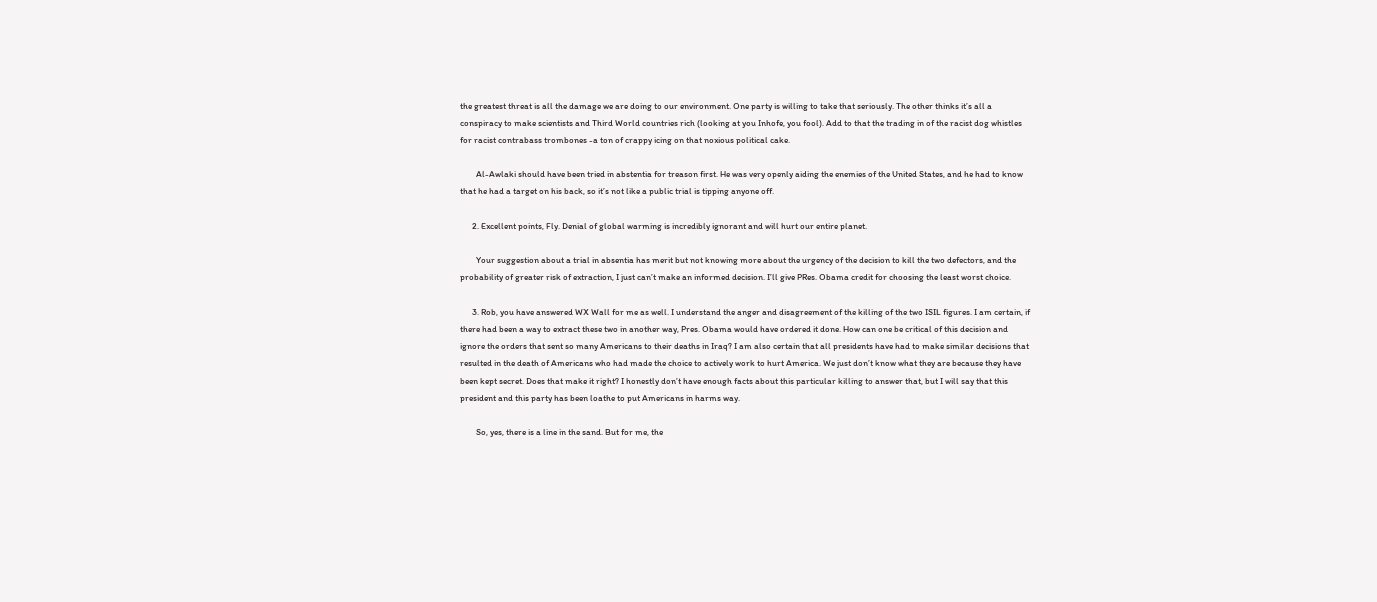the greatest threat is all the damage we are doing to our environment. One party is willing to take that seriously. The other thinks it’s all a conspiracy to make scientists and Third World countries rich (looking at you Inhofe, you fool). Add to that the trading in of the racist dog whistles for racist contrabass trombones -a ton of crappy icing on that noxious political cake.

        Al-Awlaki should have been tried in abstentia for treason first. He was very openly aiding the enemies of the United States, and he had to know that he had a target on his back, so it’s not like a public trial is tipping anyone off.

      2. Excellent points, Fly. Denial of global warming is incredibly ignorant and will hurt our entire planet.

        Your suggestion about a trial in absentia has merit but not knowing more about the urgency of the decision to kill the two defectors, and the probability of greater risk of extraction, I just can’t make an informed decision. I’ll give PRes. Obama credit for choosing the least worst choice.

      3. Rob, you have answered WX Wall for me as well. I understand the anger and disagreement of the killing of the two ISIL figures. I am certain, if there had been a way to extract these two in another way, Pres. Obama would have ordered it done. How can one be critical of this decision and ignore the orders that sent so many Americans to their deaths in Iraq? I am also certain that all presidents have had to make similar decisions that resulted in the death of Americans who had made the choice to actively work to hurt America. We just don’t know what they are because they have been kept secret. Does that make it right? I honestly don’t have enough facts about this particular killing to answer that, but I will say that this president and this party has been loathe to put Americans in harms way.

        So, yes, there is a line in the sand. But for me, the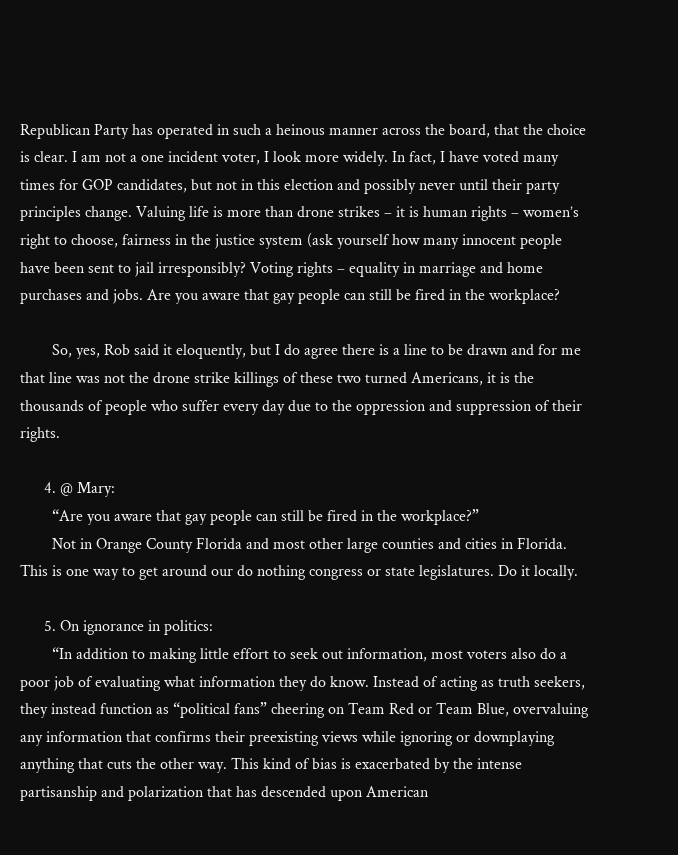Republican Party has operated in such a heinous manner across the board, that the choice is clear. I am not a one incident voter, I look more widely. In fact, I have voted many times for GOP candidates, but not in this election and possibly never until their party principles change. Valuing life is more than drone strikes – it is human rights – women’s right to choose, fairness in the justice system (ask yourself how many innocent people have been sent to jail irresponsibly? Voting rights – equality in marriage and home purchases and jobs. Are you aware that gay people can still be fired in the workplace?

        So, yes, Rob said it eloquently, but I do agree there is a line to be drawn and for me that line was not the drone strike killings of these two turned Americans, it is the thousands of people who suffer every day due to the oppression and suppression of their rights.

      4. @ Mary:
        “Are you aware that gay people can still be fired in the workplace?”
        Not in Orange County Florida and most other large counties and cities in Florida. This is one way to get around our do nothing congress or state legislatures. Do it locally.

      5. On ignorance in politics:
        “In addition to making little effort to seek out information, most voters also do a poor job of evaluating what information they do know. Instead of acting as truth seekers, they instead function as “political fans” cheering on Team Red or Team Blue, overvaluing any information that confirms their preexisting views while ignoring or downplaying anything that cuts the other way. This kind of bias is exacerbated by the intense partisanship and polarization that has descended upon American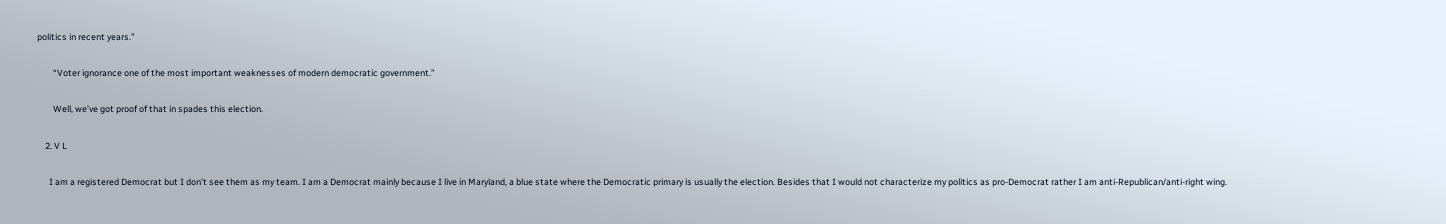politics in recent years.”

        “Voter ignorance one of the most important weaknesses of modern democratic government.”

        Well, we’ve got proof of that in spades this election.

    2. V L

      I am a registered Democrat but I don’t see them as my team. I am a Democrat mainly because I live in Maryland, a blue state where the Democratic primary is usually the election. Besides that I would not characterize my politics as pro-Democrat rather I am anti-Republican/anti-right wing.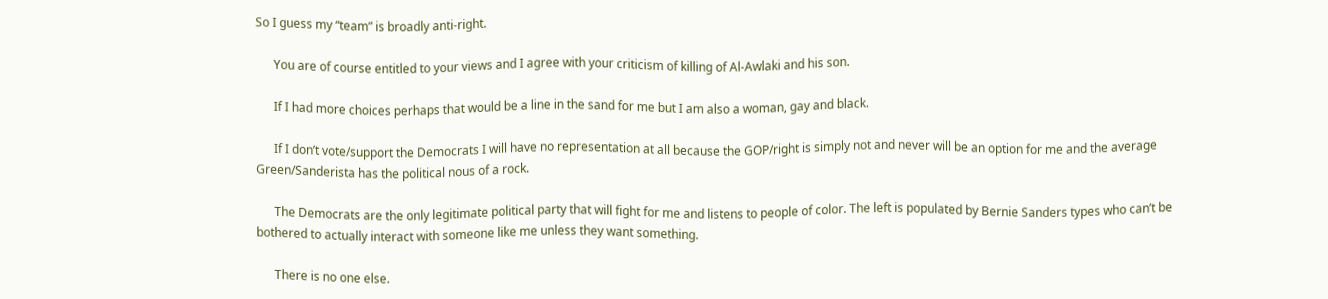So I guess my “team” is broadly anti-right.

      You are of course entitled to your views and I agree with your criticism of killing of Al-Awlaki and his son.

      If I had more choices perhaps that would be a line in the sand for me but I am also a woman, gay and black.

      If I don’t vote/support the Democrats I will have no representation at all because the GOP/right is simply not and never will be an option for me and the average Green/Sanderista has the political nous of a rock.

      The Democrats are the only legitimate political party that will fight for me and listens to people of color. The left is populated by Bernie Sanders types who can’t be bothered to actually interact with someone like me unless they want something.

      There is no one else.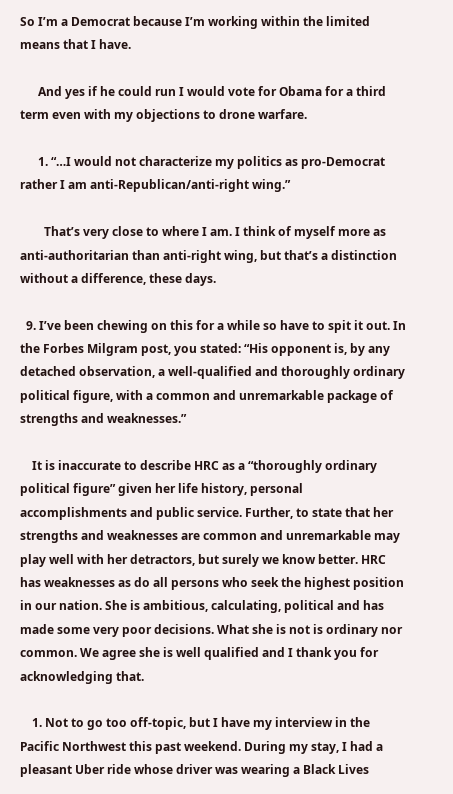So I’m a Democrat because I’m working within the limited means that I have.

      And yes if he could run I would vote for Obama for a third term even with my objections to drone warfare.

      1. “…I would not characterize my politics as pro-Democrat rather I am anti-Republican/anti-right wing.”

        That’s very close to where I am. I think of myself more as anti-authoritarian than anti-right wing, but that’s a distinction without a difference, these days.

  9. I’ve been chewing on this for a while so have to spit it out. In the Forbes Milgram post, you stated: “His opponent is, by any detached observation, a well-qualified and thoroughly ordinary political figure, with a common and unremarkable package of strengths and weaknesses.”

    It is inaccurate to describe HRC as a “thoroughly ordinary political figure” given her life history, personal accomplishments and public service. Further, to state that her strengths and weaknesses are common and unremarkable may play well with her detractors, but surely we know better. HRC has weaknesses as do all persons who seek the highest position in our nation. She is ambitious, calculating, political and has made some very poor decisions. What she is not is ordinary nor common. We agree she is well qualified and I thank you for acknowledging that.

    1. Not to go too off-topic, but I have my interview in the Pacific Northwest this past weekend. During my stay, I had a pleasant Uber ride whose driver was wearing a Black Lives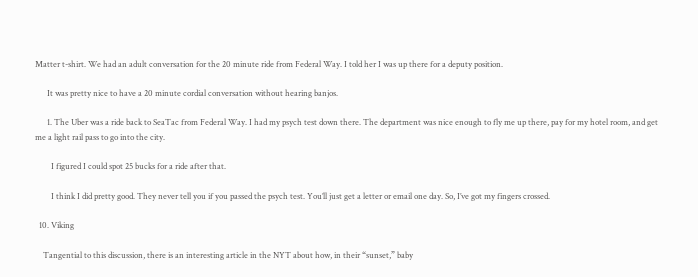Matter t-shirt. We had an adult conversation for the 20 minute ride from Federal Way. I told her I was up there for a deputy position.

      It was pretty nice to have a 20 minute cordial conversation without hearing banjos.

      1. The Uber was a ride back to SeaTac from Federal Way. I had my psych test down there. The department was nice enough to fly me up there, pay for my hotel room, and get me a light rail pass to go into the city.

        I figured I could spot 25 bucks for a ride after that.

        I think I did pretty good. They never tell you if you passed the psych test. You’ll just get a letter or email one day. So, I’ve got my fingers crossed.

  10. Viking

    Tangential to this discussion, there is an interesting article in the NYT about how, in their “sunset,” baby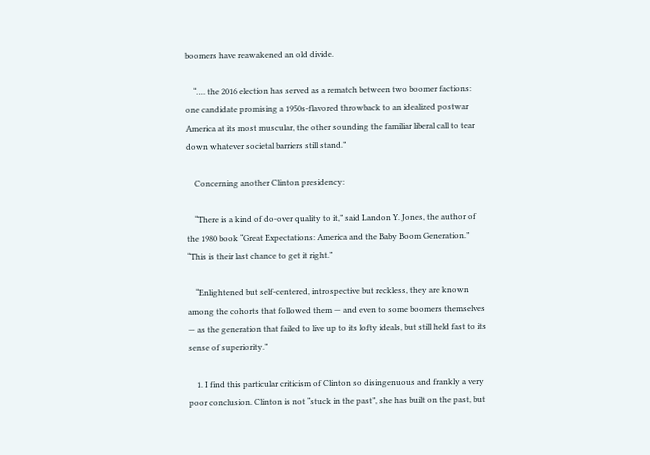boomers have reawakened an old divide.

    “…. the 2016 election has served as a rematch between two boomer factions: one candidate promising a 1950s-flavored throwback to an idealized postwar America at its most muscular, the other sounding the familiar liberal call to tear down whatever societal barriers still stand.”

    Concerning another Clinton presidency:

    “There is a kind of do-over quality to it,” said Landon Y. Jones, the author of the 1980 book “Great Expectations: America and the Baby Boom Generation.” “This is their last chance to get it right.”

    “Enlightened but self-centered, introspective but reckless, they are known among the cohorts that followed them — and even to some boomers themselves — as the generation that failed to live up to its lofty ideals, but still held fast to its sense of superiority.”

    1. I find this particular criticism of Clinton so disingenuous and frankly a very poor conclusion. Clinton is not “stuck in the past”, she has built on the past, but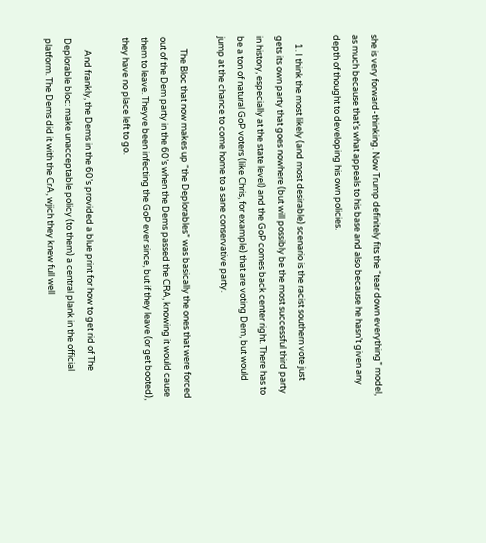she is very forward-thinking. Now Trump definitely fits the “tear down everything” model, as much because that’s what appeals to his base and also because he hasn’t given any depth of thought to developing his own policies.

    1. I think the most likely (and most desirable) scenario is the racist southern vote just gets its own party that goes nowhere (but will possibly be the most successful third party in history, especially at the state level) and the GoP comes back center right. There has to be a ton of natural GoP voters (like Chris, for example) that are voting Dem, but would jump at the chance to come home to a sane conservative party.

      The Bloc that now makes up “the Deplorables” was basically the ones that were forced out of the Dem party in the 60’s when the Dems passed the CRA, knowing it would cause them to leave. Theyve been infecting the GoP ever since, but if they leave (or get booted), they have no place left to go.

      And frankly, the Dems in the 60’s provided a blue print for how to get rid of The Deplorable bloc: make unacceptable policy (to them) a central plank in the official platform. The Dems did it with the CrA, wjich they knew full well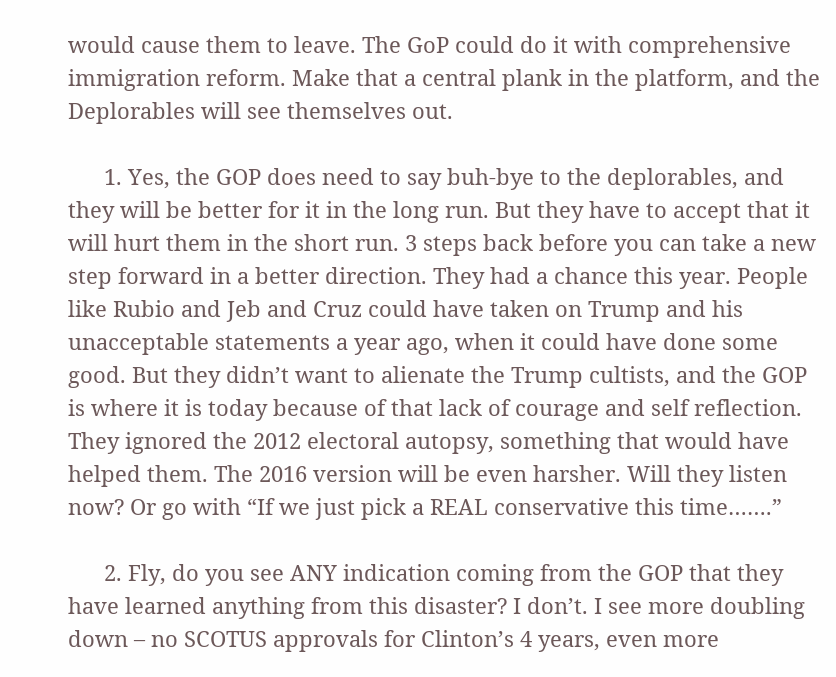would cause them to leave. The GoP could do it with comprehensive immigration reform. Make that a central plank in the platform, and the Deplorables will see themselves out.

      1. Yes, the GOP does need to say buh-bye to the deplorables, and they will be better for it in the long run. But they have to accept that it will hurt them in the short run. 3 steps back before you can take a new step forward in a better direction. They had a chance this year. People like Rubio and Jeb and Cruz could have taken on Trump and his unacceptable statements a year ago, when it could have done some good. But they didn’t want to alienate the Trump cultists, and the GOP is where it is today because of that lack of courage and self reflection. They ignored the 2012 electoral autopsy, something that would have helped them. The 2016 version will be even harsher. Will they listen now? Or go with “If we just pick a REAL conservative this time…….”

      2. Fly, do you see ANY indication coming from the GOP that they have learned anything from this disaster? I don’t. I see more doubling down – no SCOTUS approvals for Clinton’s 4 years, even more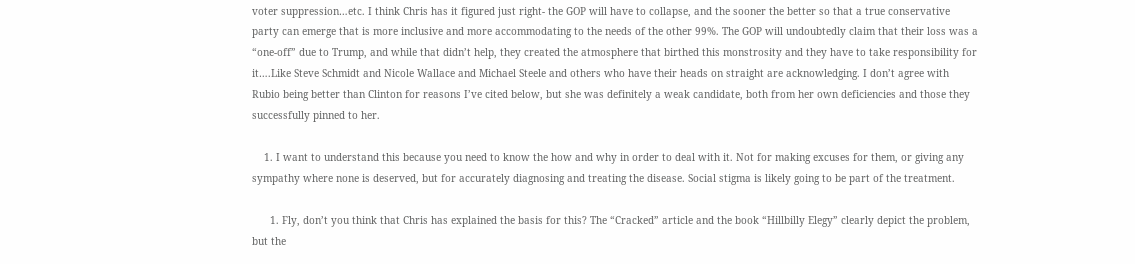voter suppression…etc. I think Chris has it figured just right- the GOP will have to collapse, and the sooner the better so that a true conservative party can emerge that is more inclusive and more accommodating to the needs of the other 99%. The GOP will undoubtedly claim that their loss was a “one-off” due to Trump, and while that didn’t help, they created the atmosphere that birthed this monstrosity and they have to take responsibility for it….Like Steve Schmidt and Nicole Wallace and Michael Steele and others who have their heads on straight are acknowledging. I don’t agree with Rubio being better than Clinton for reasons I’ve cited below, but she was definitely a weak candidate, both from her own deficiencies and those they successfully pinned to her.

    1. I want to understand this because you need to know the how and why in order to deal with it. Not for making excuses for them, or giving any sympathy where none is deserved, but for accurately diagnosing and treating the disease. Social stigma is likely going to be part of the treatment.

      1. Fly, don’t you think that Chris has explained the basis for this? The “Cracked” article and the book “Hillbilly Elegy” clearly depict the problem, but the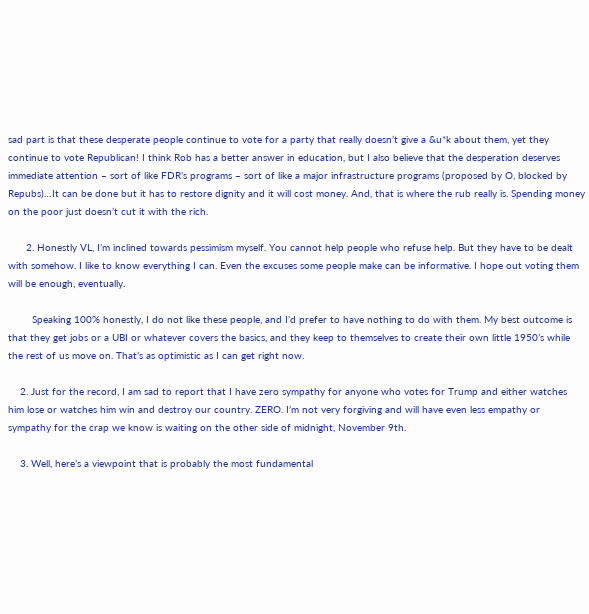sad part is that these desperate people continue to vote for a party that really doesn’t give a &u*k about them, yet they continue to vote Republican! I think Rob has a better answer in education, but I also believe that the desperation deserves immediate attention – sort of like FDR’s programs – sort of like a major infrastructure programs (proposed by O, blocked by Repubs)…It can be done but it has to restore dignity and it will cost money. And, that is where the rub really is. Spending money on the poor just doesn’t cut it with the rich.

      2. Honestly VL, I’m inclined towards pessimism myself. You cannot help people who refuse help. But they have to be dealt with somehow. I like to know everything I can. Even the excuses some people make can be informative. I hope out voting them will be enough, eventually.

        Speaking 100% honestly, I do not like these people, and I’d prefer to have nothing to do with them. My best outcome is that they get jobs or a UBI or whatever covers the basics, and they keep to themselves to create their own little 1950’s while the rest of us move on. That’s as optimistic as I can get right now.

    2. Just for the record, I am sad to report that I have zero sympathy for anyone who votes for Trump and either watches him lose or watches him win and destroy our country. ZERO. I’m not very forgiving and will have even less empathy or sympathy for the crap we know is waiting on the other side of midnight, November 9th.

    3. Well, here’s a viewpoint that is probably the most fundamental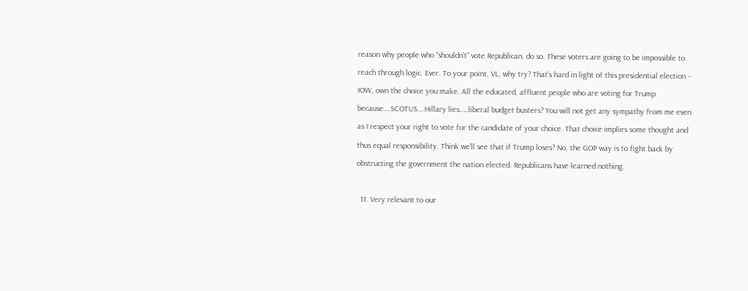reason why people who “shouldn’t” vote Republican, do so. These voters are going to be impossible to reach through logic. Ever. To your point, VL, why try? That’s hard in light of this presidential election – IOW, own the choice you make. All the educated, affluent people who are voting for Trump because….SCOTUS….Hillary lies…..liberal budget busters? You will not get any sympathy from me even as I respect your right to vote for the candidate of your choice. That choice implies some thought and thus equal responsibility. Think we’ll see that if Trump loses? No, the GOP way is to fight back by obstructing the government the nation elected. Republicans have learned nothing.

  11. Very relevant to our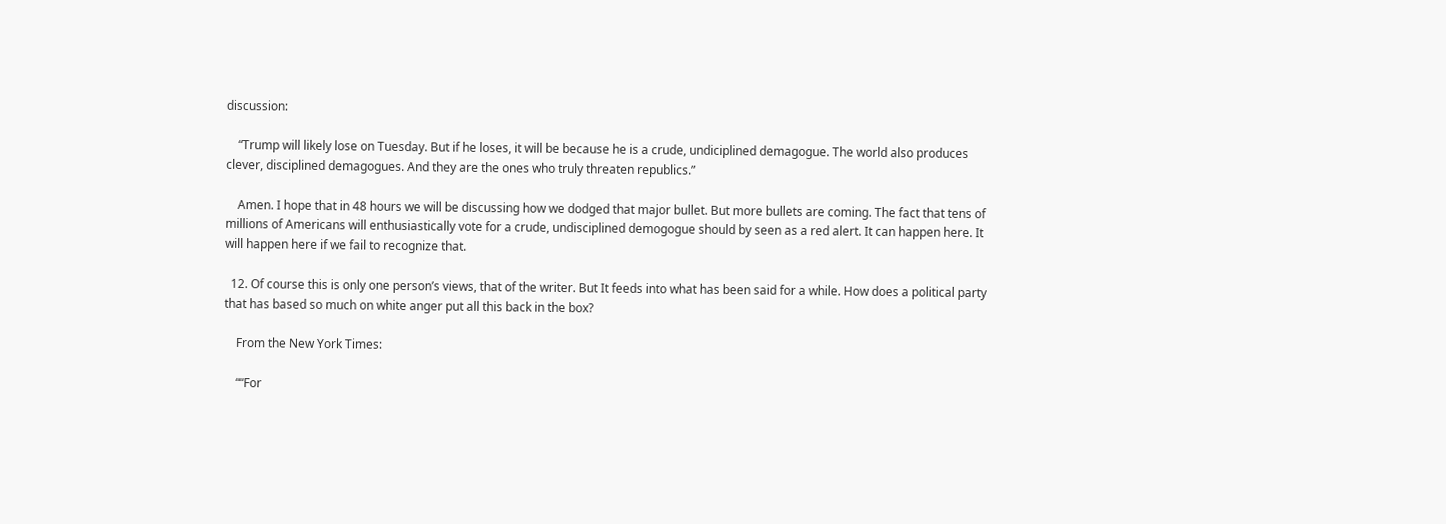discussion:

    “Trump will likely lose on Tuesday. But if he loses, it will be because he is a crude, undiciplined demagogue. The world also produces clever, disciplined demagogues. And they are the ones who truly threaten republics.”

    Amen. I hope that in 48 hours we will be discussing how we dodged that major bullet. But more bullets are coming. The fact that tens of millions of Americans will enthusiastically vote for a crude, undisciplined demogogue should by seen as a red alert. It can happen here. It will happen here if we fail to recognize that.

  12. Of course this is only one person’s views, that of the writer. But It feeds into what has been said for a while. How does a political party that has based so much on white anger put all this back in the box?

    From the New York Times:

    ““For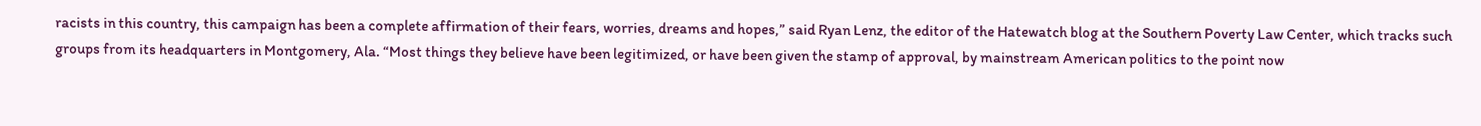racists in this country, this campaign has been a complete affirmation of their fears, worries, dreams and hopes,” said Ryan Lenz, the editor of the Hatewatch blog at the Southern Poverty Law Center, which tracks such groups from its headquarters in Montgomery, Ala. “Most things they believe have been legitimized, or have been given the stamp of approval, by mainstream American politics to the point now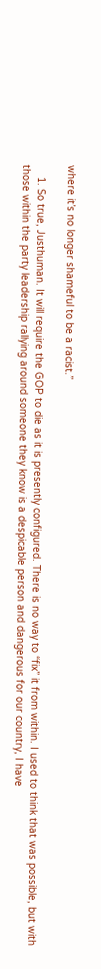where it’s no longer shameful to be a racist.”

    1. So true, Justhuman. It will require the GOP to die as it is presently configured. There is no way to “fix” it from within. I used to think that was possible, but with those within the party leadership rallying around someone they know is a despicable person and dangerous for our country, I have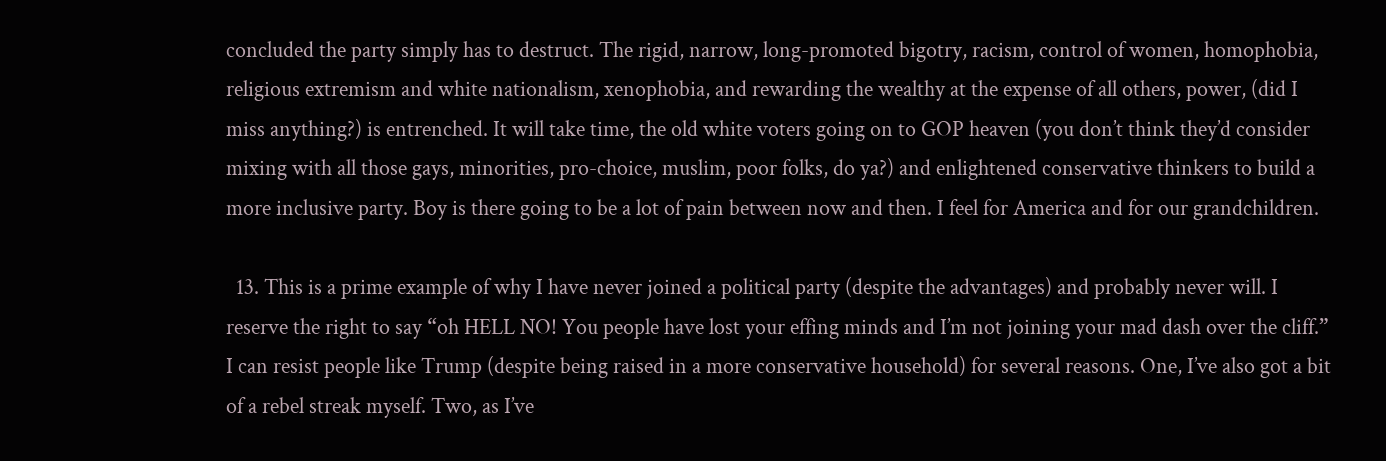concluded the party simply has to destruct. The rigid, narrow, long-promoted bigotry, racism, control of women, homophobia, religious extremism and white nationalism, xenophobia, and rewarding the wealthy at the expense of all others, power, (did I miss anything?) is entrenched. It will take time, the old white voters going on to GOP heaven (you don’t think they’d consider mixing with all those gays, minorities, pro-choice, muslim, poor folks, do ya?) and enlightened conservative thinkers to build a more inclusive party. Boy is there going to be a lot of pain between now and then. I feel for America and for our grandchildren.

  13. This is a prime example of why I have never joined a political party (despite the advantages) and probably never will. I reserve the right to say “oh HELL NO! You people have lost your effing minds and I’m not joining your mad dash over the cliff.” I can resist people like Trump (despite being raised in a more conservative household) for several reasons. One, I’ve also got a bit of a rebel streak myself. Two, as I’ve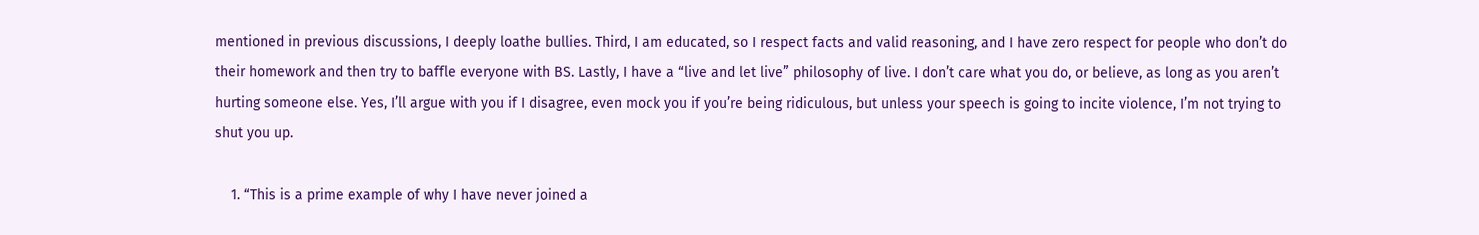mentioned in previous discussions, I deeply loathe bullies. Third, I am educated, so I respect facts and valid reasoning, and I have zero respect for people who don’t do their homework and then try to baffle everyone with BS. Lastly, I have a “live and let live” philosophy of live. I don’t care what you do, or believe, as long as you aren’t hurting someone else. Yes, I’ll argue with you if I disagree, even mock you if you’re being ridiculous, but unless your speech is going to incite violence, I’m not trying to shut you up.

    1. “This is a prime example of why I have never joined a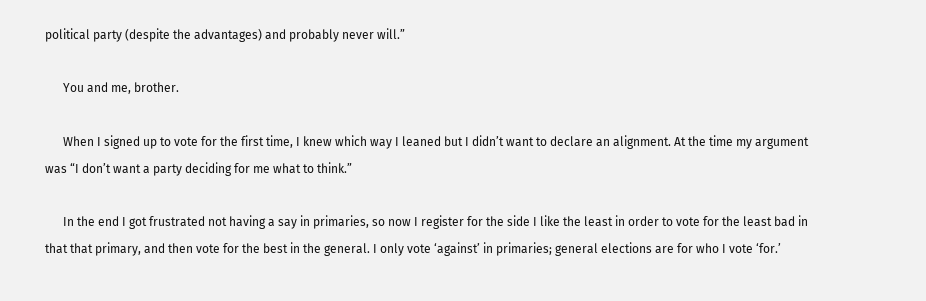political party (despite the advantages) and probably never will.”

      You and me, brother.

      When I signed up to vote for the first time, I knew which way I leaned but I didn’t want to declare an alignment. At the time my argument was “I don’t want a party deciding for me what to think.”

      In the end I got frustrated not having a say in primaries, so now I register for the side I like the least in order to vote for the least bad in that that primary, and then vote for the best in the general. I only vote ‘against’ in primaries; general elections are for who I vote ‘for.’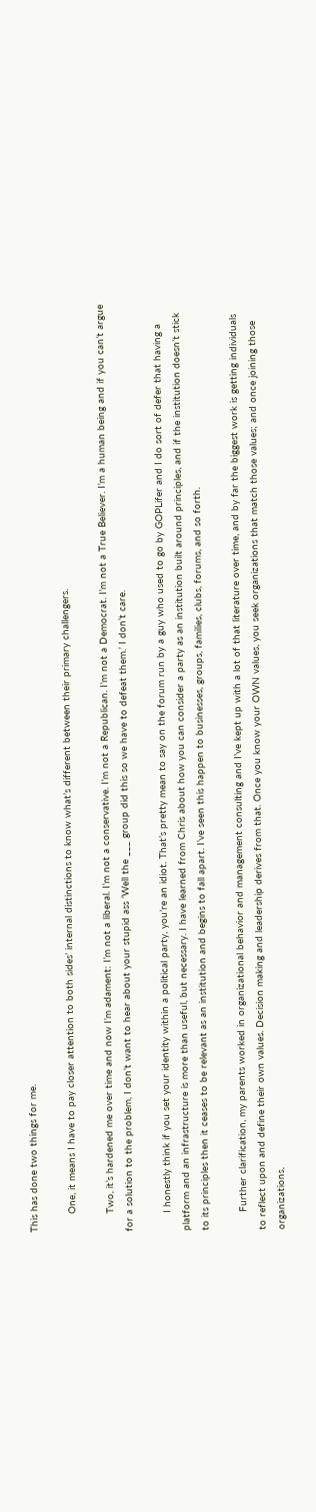This has done two things for me.

      One, it means I have to pay closer attention to both sides’ internal distinctions to know what’s different between their primary challengers.

      Two, it’s hardened me over time and now I’m adament: I’m not a liberal. I’m not a conservative. I’m not a Republican. I’m not a Democrat. I’m not a True Believer. I’m a human being and if you can’t argue for a solution to the problem, I don’t want to hear about your stupid ass ‘Well the ___ group did this so we have to defeat them.’ I don’t care.

      I honestly think if you set your identity within a political party, you’re an idiot. That’s pretty mean to say on the forum run by a guy who used to go by GOPLifer and I do sort of defer that having a platform and an infrastructure is more than useful, but necessary. I have learned from Chris about how you can consider a party as an institution built around principles, and if the institution doesn’t stick to its principles then it ceases to be relevant as an institution and begins to fall apart. I’ve seen this happen to businesses, groups, families, clubs, forums, and so forth.

      Further clarification, my parents worked in organizational behavior and management consulting and I’ve kept up with a lot of that literature over time, and by far the biggest work is getting individuals to reflect upon and define their own values. Decision making and leadership derives from that. Once you know your OWN values, you seek organizations that match those values; and once joining those organizations,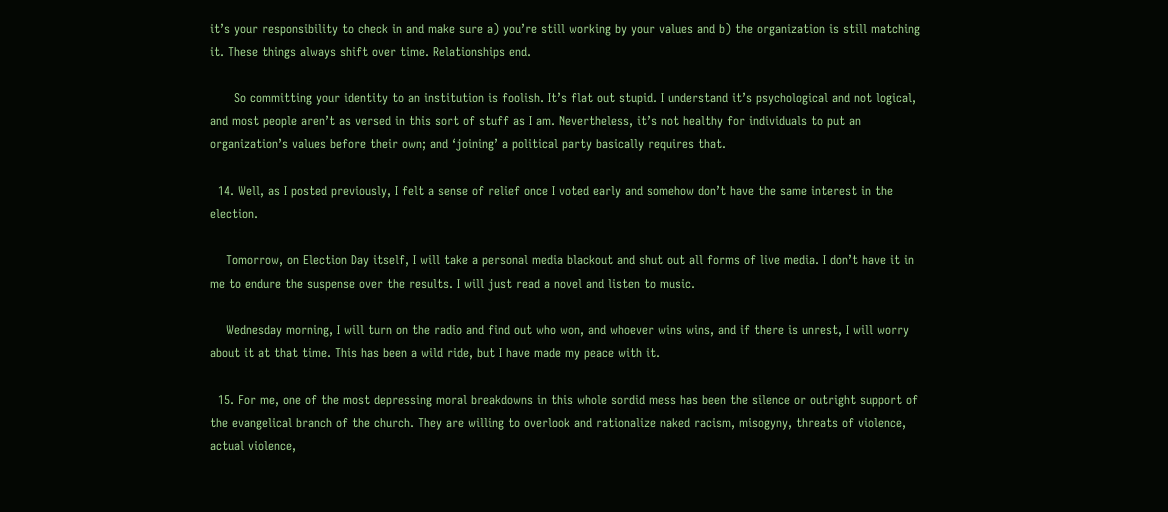it’s your responsibility to check in and make sure a) you’re still working by your values and b) the organization is still matching it. These things always shift over time. Relationships end.

      So committing your identity to an institution is foolish. It’s flat out stupid. I understand it’s psychological and not logical, and most people aren’t as versed in this sort of stuff as I am. Nevertheless, it’s not healthy for individuals to put an organization’s values before their own; and ‘joining’ a political party basically requires that.

  14. Well, as I posted previously, I felt a sense of relief once I voted early and somehow don’t have the same interest in the election.

    Tomorrow, on Election Day itself, I will take a personal media blackout and shut out all forms of live media. I don’t have it in me to endure the suspense over the results. I will just read a novel and listen to music.

    Wednesday morning, I will turn on the radio and find out who won, and whoever wins wins, and if there is unrest, I will worry about it at that time. This has been a wild ride, but I have made my peace with it.

  15. For me, one of the most depressing moral breakdowns in this whole sordid mess has been the silence or outright support of the evangelical branch of the church. They are willing to overlook and rationalize naked racism, misogyny, threats of violence, actual violence,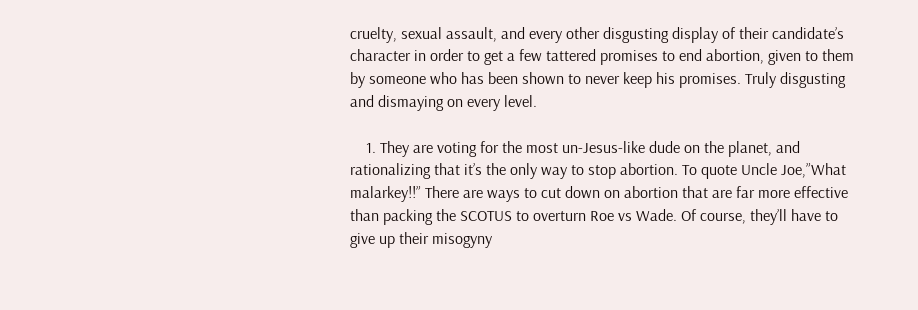cruelty, sexual assault, and every other disgusting display of their candidate’s character in order to get a few tattered promises to end abortion, given to them by someone who has been shown to never keep his promises. Truly disgusting and dismaying on every level.

    1. They are voting for the most un-Jesus-like dude on the planet, and rationalizing that it’s the only way to stop abortion. To quote Uncle Joe,”What malarkey!!” There are ways to cut down on abortion that are far more effective than packing the SCOTUS to overturn Roe vs Wade. Of course, they’ll have to give up their misogyny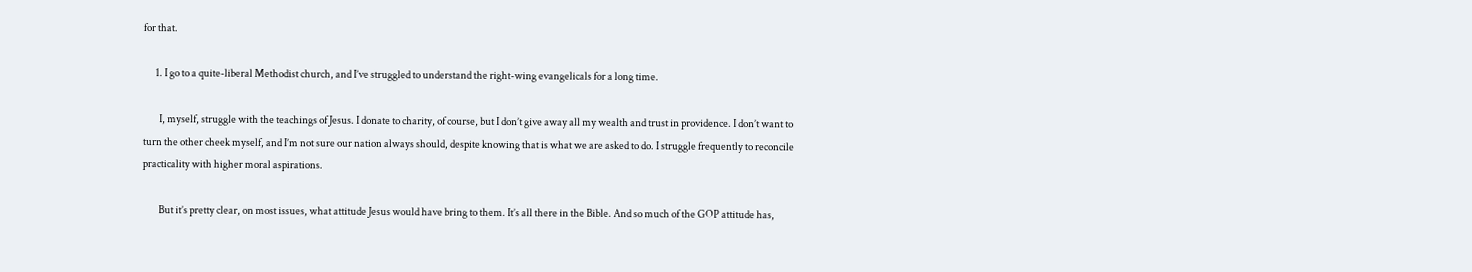for that.

      1. I go to a quite-liberal Methodist church, and I’ve struggled to understand the right-wing evangelicals for a long time.

        I, myself, struggle with the teachings of Jesus. I donate to charity, of course, but I don’t give away all my wealth and trust in providence. I don’t want to turn the other cheek myself, and I’m not sure our nation always should, despite knowing that is what we are asked to do. I struggle frequently to reconcile practicality with higher moral aspirations.

        But it’s pretty clear, on most issues, what attitude Jesus would have bring to them. It’s all there in the Bible. And so much of the GOP attitude has,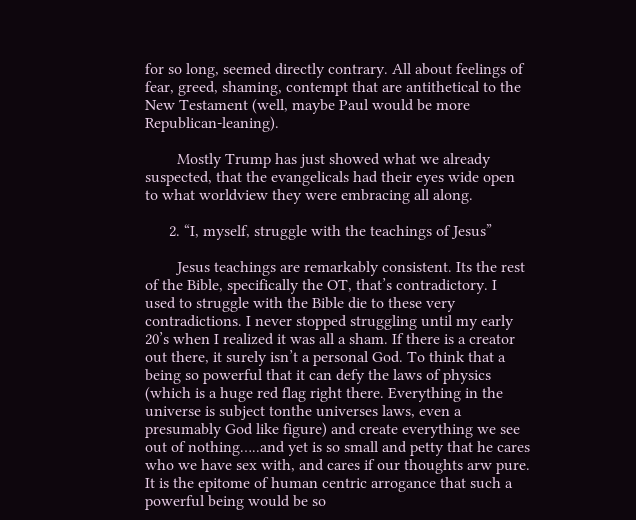for so long, seemed directly contrary. All about feelings of fear, greed, shaming, contempt that are antithetical to the New Testament (well, maybe Paul would be more Republican-leaning).

        Mostly Trump has just showed what we already suspected, that the evangelicals had their eyes wide open to what worldview they were embracing all along.

      2. “I, myself, struggle with the teachings of Jesus”

        Jesus teachings are remarkably consistent. Its the rest of the Bible, specifically the OT, that’s contradictory. I used to struggle with the Bible die to these very contradictions. I never stopped struggling until my early 20’s when I realized it was all a sham. If there is a creator out there, it surely isn’t a personal God. To think that a being so powerful that it can defy the laws of physics (which is a huge red flag right there. Everything in the universe is subject tonthe universes laws, even a presumably God like figure) and create everything we see out of nothing…..and yet is so small and petty that he cares who we have sex with, and cares if our thoughts arw pure. It is the epitome of human centric arrogance that such a powerful being would be so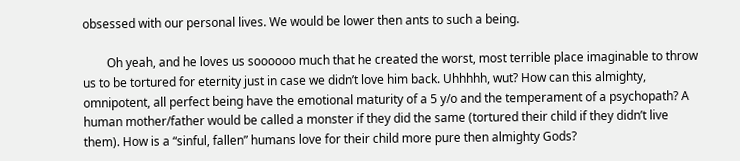obsessed with our personal lives. We would be lower then ants to such a being.

        Oh yeah, and he loves us soooooo much that he created the worst, most terrible place imaginable to throw us to be tortured for eternity just in case we didn’t love him back. Uhhhhh, wut? How can this almighty, omnipotent, all perfect being have the emotional maturity of a 5 y/o and the temperament of a psychopath? A human mother/father would be called a monster if they did the same (tortured their child if they didn’t live them). How is a “sinful, fallen” humans love for their child more pure then almighty Gods?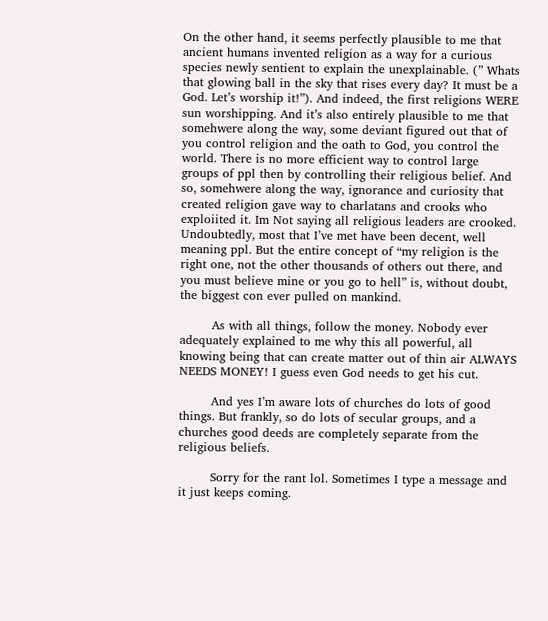On the other hand, it seems perfectly plausible to me that ancient humans invented religion as a way for a curious species newly sentient to explain the unexplainable. (” Whats that glowing ball in the sky that rises every day? It must be a God. Let’s worship it!”). And indeed, the first religions WERE sun worshipping. And it’s also entirely plausible to me that somehwere along the way, some deviant figured out that of you control religion and the oath to God, you control the world. There is no more efficient way to control large groups of ppl then by controlling their religious belief. And so, somehwere along the way, ignorance and curiosity that created religion gave way to charlatans and crooks who exploiited it. Im Not saying all religious leaders are crooked. Undoubtedly, most that I’ve met have been decent, well meaning ppl. But the entire concept of “my religion is the right one, not the other thousands of others out there, and you must believe mine or you go to hell” is, without doubt, the biggest con ever pulled on mankind.

        As with all things, follow the money. Nobody ever adequately explained to me why this all powerful, all knowing being that can create matter out of thin air ALWAYS NEEDS MONEY! I guess even God needs to get his cut.

        And yes I’m aware lots of churches do lots of good things. But frankly, so do lots of secular groups, and a churches good deeds are completely separate from the religious beliefs.

        Sorry for the rant lol. Sometimes I type a message and it just keeps coming.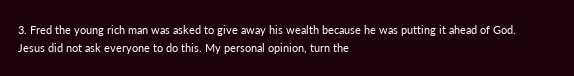3. Fred the young rich man was asked to give away his wealth because he was putting it ahead of God. Jesus did not ask everyone to do this. My personal opinion, turn the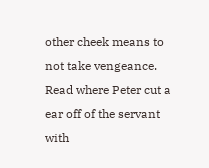other cheek means to not take vengeance. Read where Peter cut a ear off of the servant with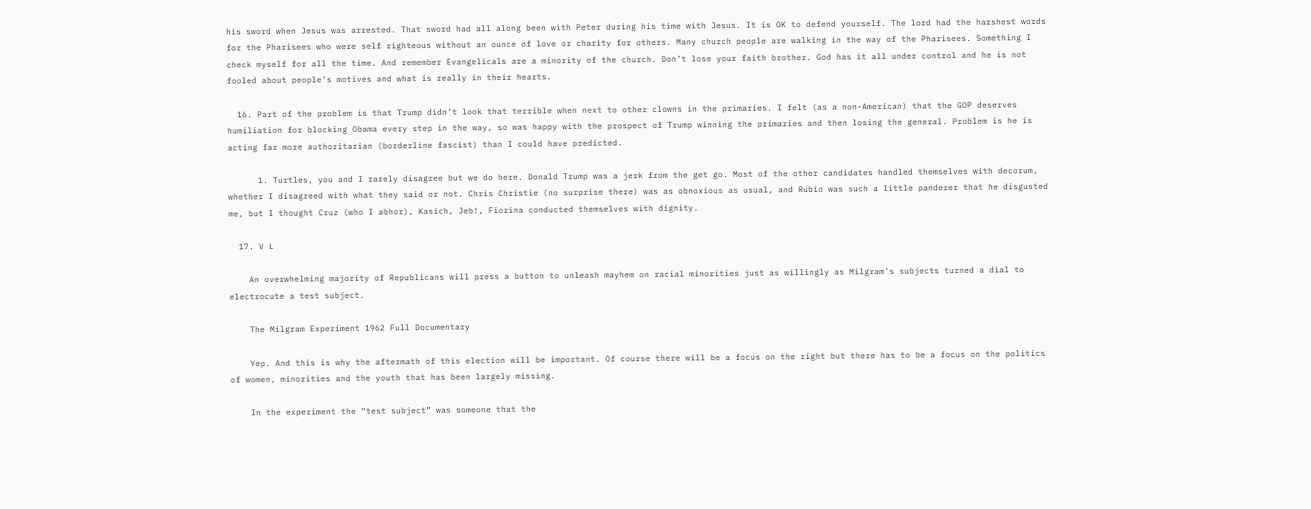his sword when Jesus was arrested. That sword had all along been with Peter during his time with Jesus. It is OK to defend yourself. The lord had the harshest words for the Pharisees who were self righteous without an ounce of love or charity for others. Many church people are walking in the way of the Pharisees. Something I check myself for all the time. And remember Evangelicals are a minority of the church. Don’t lose your faith brother. God has it all under control and he is not fooled about people’s motives and what is really in their hearts.

  16. Part of the problem is that Trump didn’t look that terrible when next to other clowns in the primaries. I felt (as a non-American) that the GOP deserves humiliation for blocking Obama every step in the way, so was happy with the prospect of Trump winning the primaries and then losing the general. Problem is he is acting far more authoritarian (borderline fascist) than I could have predicted.

      1. Turtles, you and I rarely disagree but we do here. Donald Trump was a jerk from the get go. Most of the other candidates handled themselves with decorum, whether I disagreed with what they said or not. Chris Christie (no surprise there) was as obnoxious as usual, and Rubio was such a little panderer that he disgusted me, but I thought Cruz (who I abhor), Kasich, Jeb!, Fiorina conducted themselves with dignity.

  17. V L

    An overwhelming majority of Republicans will press a button to unleash mayhem on racial minorities just as willingly as Milgram’s subjects turned a dial to electrocute a test subject.

    The Milgram Experiment 1962 Full Documentary

    Yep. And this is why the aftermath of this election will be important. Of course there will be a focus on the right but there has to be a focus on the politics of women, minorities and the youth that has been largely missing.

    In the experiment the “test subject” was someone that the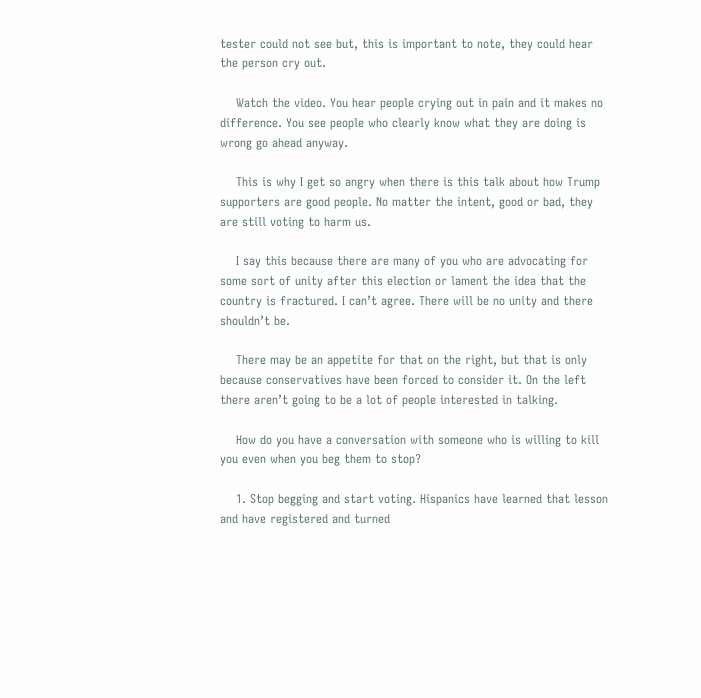tester could not see but, this is important to note, they could hear the person cry out.

    Watch the video. You hear people crying out in pain and it makes no difference. You see people who clearly know what they are doing is wrong go ahead anyway.

    This is why I get so angry when there is this talk about how Trump supporters are good people. No matter the intent, good or bad, they are still voting to harm us.

    I say this because there are many of you who are advocating for some sort of unity after this election or lament the idea that the country is fractured. I can’t agree. There will be no unity and there shouldn’t be.

    There may be an appetite for that on the right, but that is only because conservatives have been forced to consider it. On the left there aren’t going to be a lot of people interested in talking.

    How do you have a conversation with someone who is willing to kill you even when you beg them to stop?

    1. Stop begging and start voting. Hispanics have learned that lesson and have registered and turned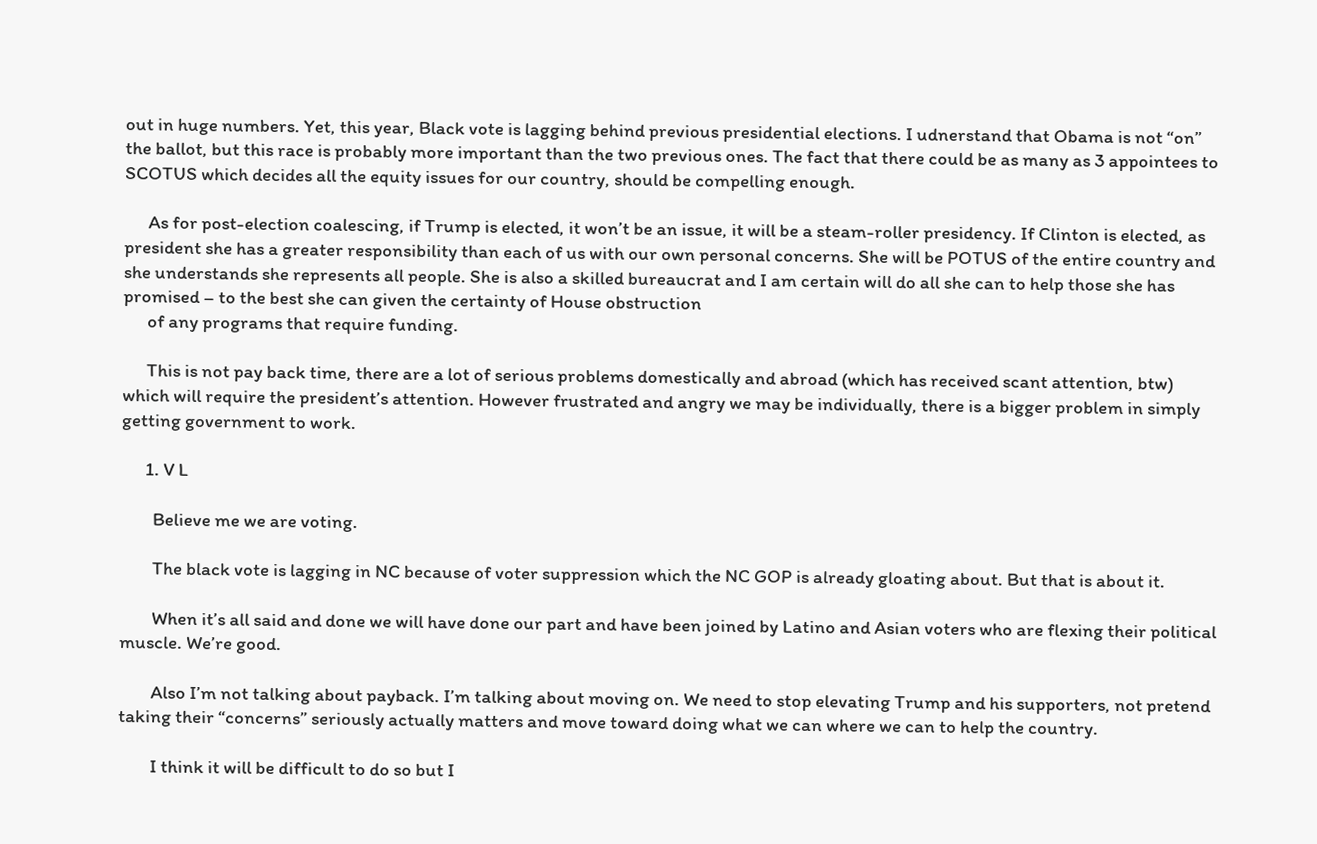out in huge numbers. Yet, this year, Black vote is lagging behind previous presidential elections. I udnerstand that Obama is not “on” the ballot, but this race is probably more important than the two previous ones. The fact that there could be as many as 3 appointees to SCOTUS which decides all the equity issues for our country, should be compelling enough.

      As for post-election coalescing, if Trump is elected, it won’t be an issue, it will be a steam-roller presidency. If Clinton is elected, as president she has a greater responsibility than each of us with our own personal concerns. She will be POTUS of the entire country and she understands she represents all people. She is also a skilled bureaucrat and I am certain will do all she can to help those she has promised – to the best she can given the certainty of House obstruction
      of any programs that require funding.

      This is not pay back time, there are a lot of serious problems domestically and abroad (which has received scant attention, btw) which will require the president’s attention. However frustrated and angry we may be individually, there is a bigger problem in simply getting government to work.

      1. V L

        Believe me we are voting.

        The black vote is lagging in NC because of voter suppression which the NC GOP is already gloating about. But that is about it.

        When it’s all said and done we will have done our part and have been joined by Latino and Asian voters who are flexing their political muscle. We’re good.

        Also I’m not talking about payback. I’m talking about moving on. We need to stop elevating Trump and his supporters, not pretend taking their “concerns” seriously actually matters and move toward doing what we can where we can to help the country.

        I think it will be difficult to do so but I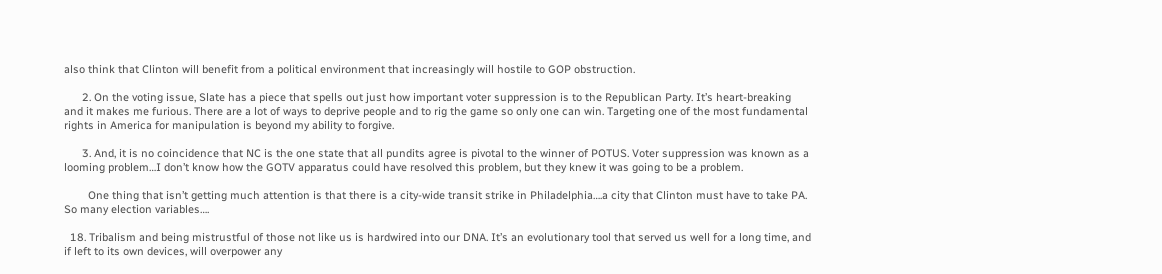also think that Clinton will benefit from a political environment that increasingly will hostile to GOP obstruction.

      2. On the voting issue, Slate has a piece that spells out just how important voter suppression is to the Republican Party. It’s heart-breaking and it makes me furious. There are a lot of ways to deprive people and to rig the game so only one can win. Targeting one of the most fundamental rights in America for manipulation is beyond my ability to forgive.

      3. And, it is no coincidence that NC is the one state that all pundits agree is pivotal to the winner of POTUS. Voter suppression was known as a looming problem…I don’t know how the GOTV apparatus could have resolved this problem, but they knew it was going to be a problem.

        One thing that isn’t getting much attention is that there is a city-wide transit strike in Philadelphia….a city that Clinton must have to take PA. So many election variables….

  18. Tribalism and being mistrustful of those not like us is hardwired into our DNA. It’s an evolutionary tool that served us well for a long time, and if left to its own devices, will overpower any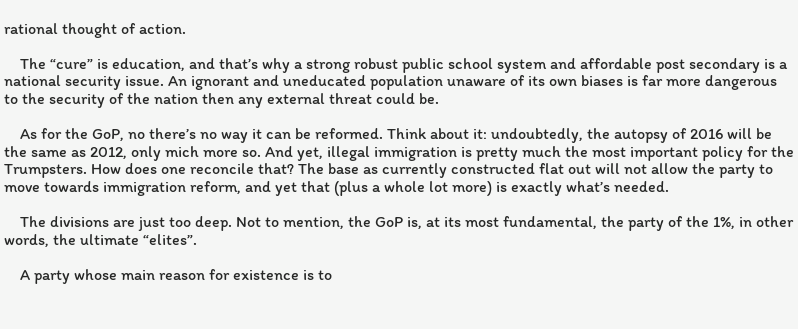rational thought of action.

    The “cure” is education, and that’s why a strong robust public school system and affordable post secondary is a national security issue. An ignorant and uneducated population unaware of its own biases is far more dangerous to the security of the nation then any external threat could be.

    As for the GoP, no there’s no way it can be reformed. Think about it: undoubtedly, the autopsy of 2016 will be the same as 2012, only mich more so. And yet, illegal immigration is pretty much the most important policy for the Trumpsters. How does one reconcile that? The base as currently constructed flat out will not allow the party to move towards immigration reform, and yet that (plus a whole lot more) is exactly what’s needed.

    The divisions are just too deep. Not to mention, the GoP is, at its most fundamental, the party of the 1%, in other words, the ultimate “elites”.

    A party whose main reason for existence is to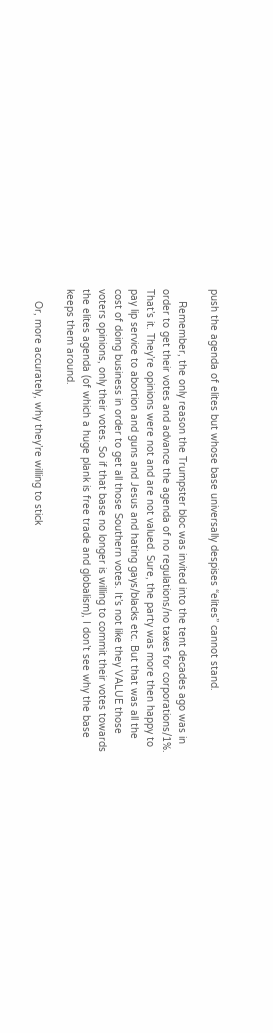push the agenda of elites but whose base universally despises “elites” cannot stand.

    Remember, the only reason the Trumpster bloc was invited into the tent decades ago was in order to get their votes and advance the agenda of no regulations/no taxes for corporations/1%. That’s it. They’re opinions were not and are not valued. Sure, the party was more then happy to pay lip service to abortion and guns and Jesus and hating gays/blacks etc. But that was all the cost of doing business in order to get all those Southern votes. It’s not like they VALUE those voters opinions, only their votes. So if that base no longer is willing to commit their votes towards the elites agenda (of which a huge plank is free trade and globalism), I don’t see why the base keeps them around.

    Or, more accurately, why they’re willing to stick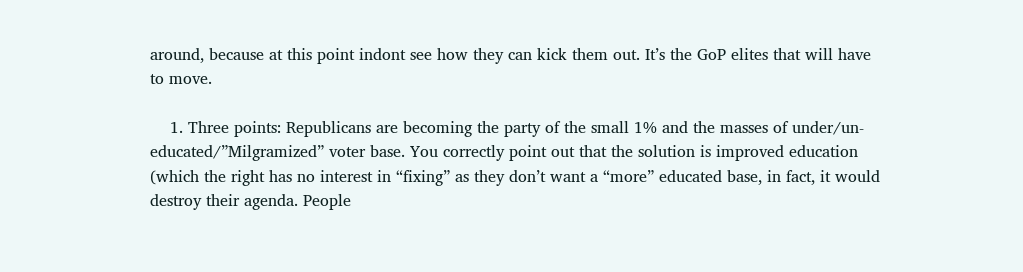around, because at this point indont see how they can kick them out. It’s the GoP elites that will have to move.

    1. Three points: Republicans are becoming the party of the small 1% and the masses of under/un-educated/”Milgramized” voter base. You correctly point out that the solution is improved education (which the right has no interest in “fixing” as they don’t want a “more” educated base, in fact, it would destroy their agenda. People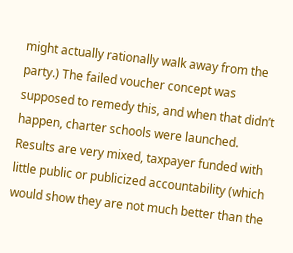might actually rationally walk away from the party.) The failed voucher concept was supposed to remedy this, and when that didn’t happen, charter schools were launched. Results are very mixed, taxpayer funded with little public or publicized accountability (which would show they are not much better than the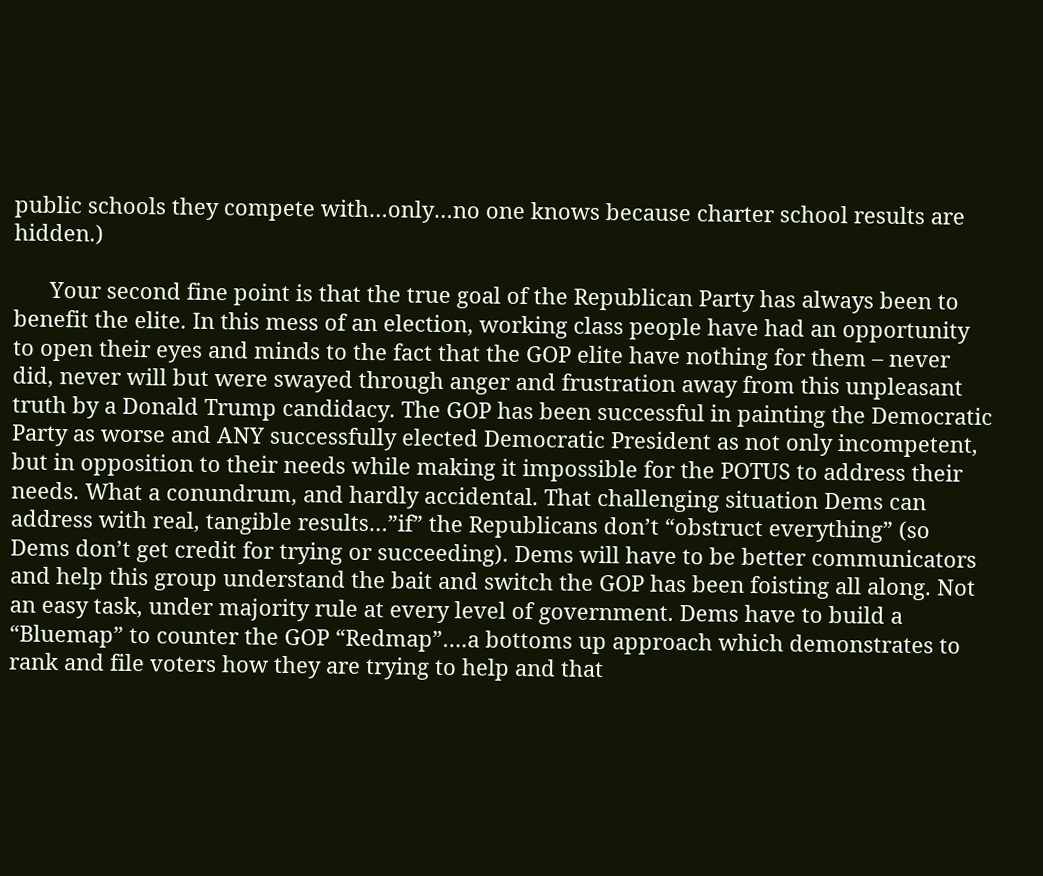public schools they compete with…only…no one knows because charter school results are hidden.)

      Your second fine point is that the true goal of the Republican Party has always been to benefit the elite. In this mess of an election, working class people have had an opportunity to open their eyes and minds to the fact that the GOP elite have nothing for them – never did, never will but were swayed through anger and frustration away from this unpleasant truth by a Donald Trump candidacy. The GOP has been successful in painting the Democratic Party as worse and ANY successfully elected Democratic President as not only incompetent, but in opposition to their needs while making it impossible for the POTUS to address their needs. What a conundrum, and hardly accidental. That challenging situation Dems can address with real, tangible results…”if” the Republicans don’t “obstruct everything” (so Dems don’t get credit for trying or succeeding). Dems will have to be better communicators and help this group understand the bait and switch the GOP has been foisting all along. Not an easy task, under majority rule at every level of government. Dems have to build a “Bluemap” to counter the GOP “Redmap”….a bottoms up approach which demonstrates to rank and file voters how they are trying to help and that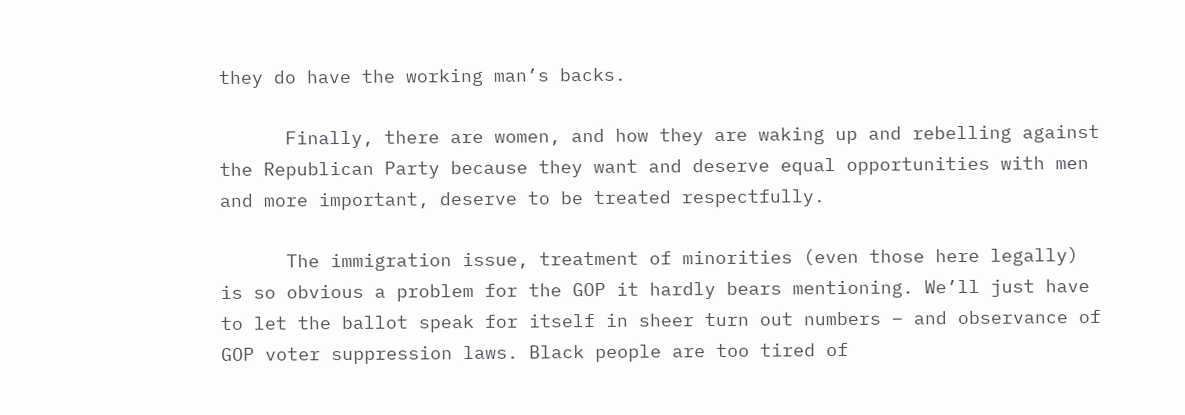they do have the working man’s backs.

      Finally, there are women, and how they are waking up and rebelling against the Republican Party because they want and deserve equal opportunities with men and more important, deserve to be treated respectfully.

      The immigration issue, treatment of minorities (even those here legally) is so obvious a problem for the GOP it hardly bears mentioning. We’ll just have to let the ballot speak for itself in sheer turn out numbers – and observance of GOP voter suppression laws. Black people are too tired of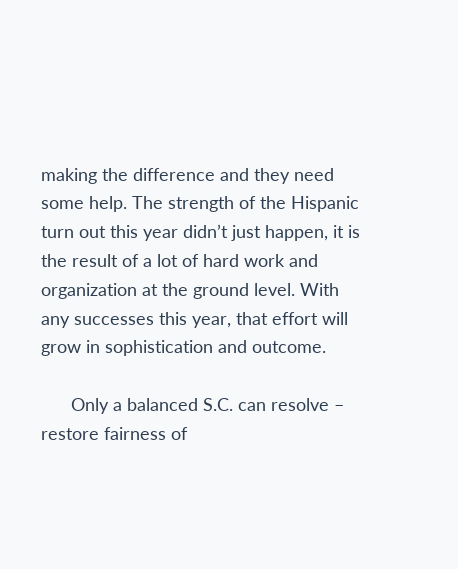making the difference and they need some help. The strength of the Hispanic turn out this year didn’t just happen, it is the result of a lot of hard work and organization at the ground level. With any successes this year, that effort will grow in sophistication and outcome.

      Only a balanced S.C. can resolve – restore fairness of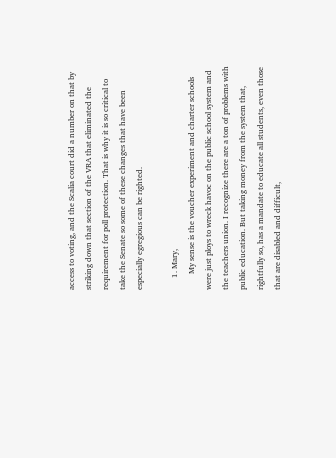access to voting, and the Scalia court did a number on that by striking down that section of the VRA that eliminated the requirement for poll protection. That is why it is so critical to take the Senate so some of these changes that have been especially egregious can be righted.

      1. Mary,
        My sense is the voucher experiment and charter schools were just ploys to wreck havoc on the public school system and the teachers union. I recognize there are a ton of problems with public education. But taking money from the system that, rightfully so, has a mandate to educate all students, even those that are disabled and difficult,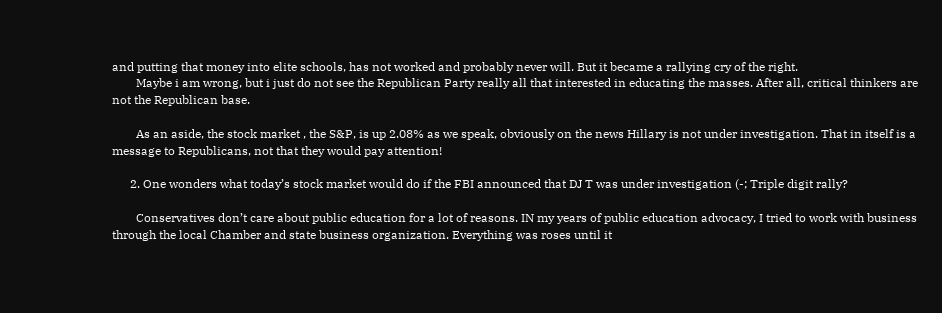and putting that money into elite schools, has not worked and probably never will. But it became a rallying cry of the right.
        Maybe i am wrong, but i just do not see the Republican Party really all that interested in educating the masses. After all, critical thinkers are not the Republican base.

        As an aside, the stock market , the S&P, is up 2.08% as we speak, obviously on the news Hillary is not under investigation. That in itself is a message to Republicans, not that they would pay attention!

      2. One wonders what today’s stock market would do if the FBI announced that DJ T was under investigation (-; Triple digit rally?

        Conservatives don’t care about public education for a lot of reasons. IN my years of public education advocacy, I tried to work with business through the local Chamber and state business organization. Everything was roses until it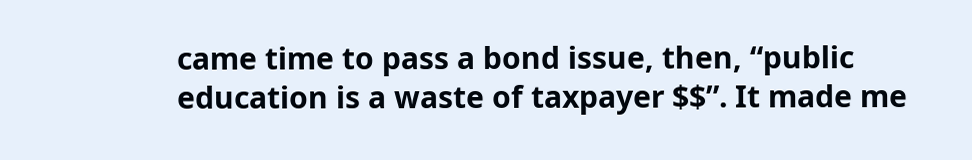came time to pass a bond issue, then, “public education is a waste of taxpayer $$”. It made me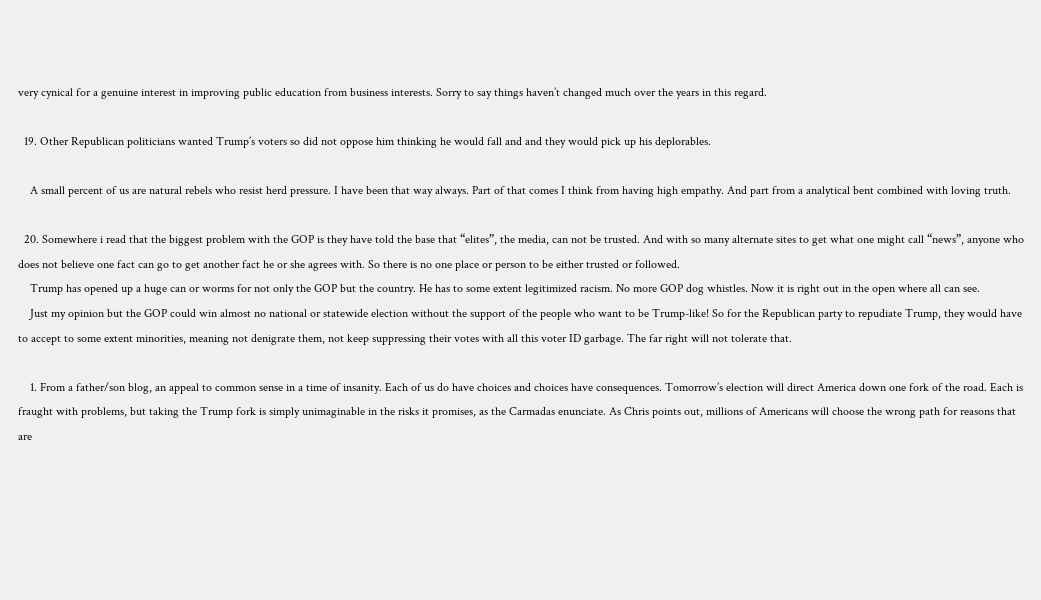very cynical for a genuine interest in improving public education from business interests. Sorry to say things haven’t changed much over the years in this regard.

  19. Other Republican politicians wanted Trump’s voters so did not oppose him thinking he would fall and and they would pick up his deplorables.

    A small percent of us are natural rebels who resist herd pressure. I have been that way always. Part of that comes I think from having high empathy. And part from a analytical bent combined with loving truth.

  20. Somewhere i read that the biggest problem with the GOP is they have told the base that “elites”, the media, can not be trusted. And with so many alternate sites to get what one might call “news”, anyone who does not believe one fact can go to get another fact he or she agrees with. So there is no one place or person to be either trusted or followed.
    Trump has opened up a huge can or worms for not only the GOP but the country. He has to some extent legitimized racism. No more GOP dog whistles. Now it is right out in the open where all can see.
    Just my opinion but the GOP could win almost no national or statewide election without the support of the people who want to be Trump-like! So for the Republican party to repudiate Trump, they would have to accept to some extent minorities, meaning not denigrate them, not keep suppressing their votes with all this voter ID garbage. The far right will not tolerate that.

    1. From a father/son blog, an appeal to common sense in a time of insanity. Each of us do have choices and choices have consequences. Tomorrow’s election will direct America down one fork of the road. Each is fraught with problems, but taking the Trump fork is simply unimaginable in the risks it promises, as the Carmadas enunciate. As Chris points out, millions of Americans will choose the wrong path for reasons that are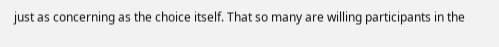just as concerning as the choice itself. That so many are willing participants in the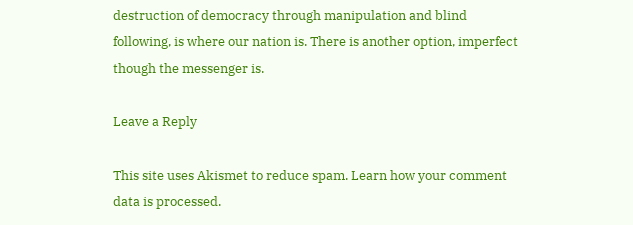destruction of democracy through manipulation and blind following, is where our nation is. There is another option, imperfect though the messenger is.

Leave a Reply

This site uses Akismet to reduce spam. Learn how your comment data is processed.